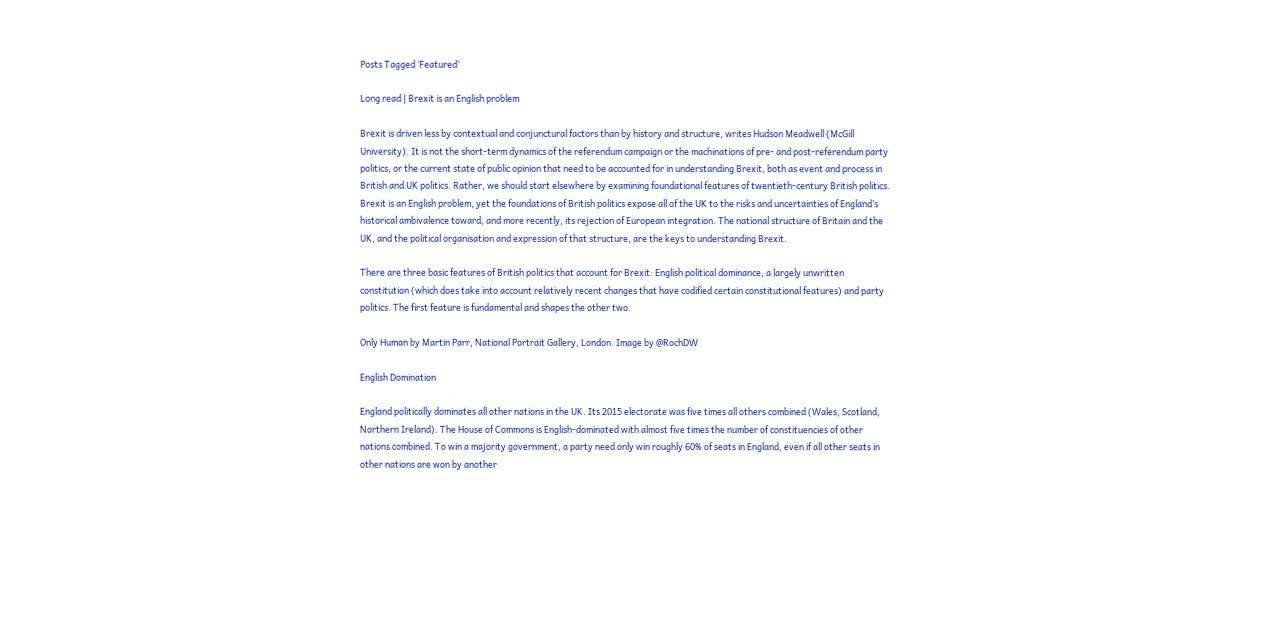Posts Tagged ‘Featured’

Long read | Brexit is an English problem

Brexit is driven less by contextual and conjunctural factors than by history and structure, writes Hudson Meadwell (McGill University). It is not the short-term dynamics of the referendum campaign or the machinations of pre- and post-referendum party politics, or the current state of public opinion that need to be accounted for in understanding Brexit, both as event and process in British and UK politics. Rather, we should start elsewhere by examining foundational features of twentieth-century British politics. Brexit is an English problem, yet the foundations of British politics expose all of the UK to the risks and uncertainties of England’s historical ambivalence toward, and more recently, its rejection of European integration. The national structure of Britain and the UK, and the political organisation and expression of that structure, are the keys to understanding Brexit.

There are three basic features of British politics that account for Brexit: English political dominance, a largely unwritten constitution (which does take into account relatively recent changes that have codified certain constitutional features) and party politics. The first feature is fundamental and shapes the other two.

Only Human by Martin Parr, National Portrait Gallery, London. Image by @RochDW

English Domination

England politically dominates all other nations in the UK. Its 2015 electorate was five times all others combined (Wales, Scotland, Northern Ireland). The House of Commons is English-dominated with almost five times the number of constituencies of other nations combined. To win a majority government, a party need only win roughly 60% of seats in England, even if all other seats in other nations are won by another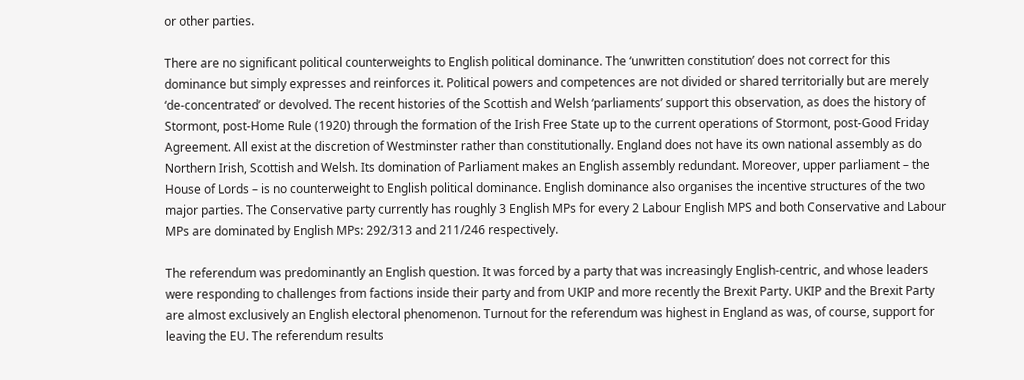or other parties.

There are no significant political counterweights to English political dominance. The ‘unwritten constitution’ does not correct for this dominance but simply expresses and reinforces it. Political powers and competences are not divided or shared territorially but are merely ‘de-concentrated’ or devolved. The recent histories of the Scottish and Welsh ‘parliaments’ support this observation, as does the history of Stormont, post-Home Rule (1920) through the formation of the Irish Free State up to the current operations of Stormont, post-Good Friday Agreement. All exist at the discretion of Westminster rather than constitutionally. England does not have its own national assembly as do Northern Irish, Scottish and Welsh. Its domination of Parliament makes an English assembly redundant. Moreover, upper parliament – the House of Lords – is no counterweight to English political dominance. English dominance also organises the incentive structures of the two major parties. The Conservative party currently has roughly 3 English MPs for every 2 Labour English MPS and both Conservative and Labour MPs are dominated by English MPs: 292/313 and 211/246 respectively.

The referendum was predominantly an English question. It was forced by a party that was increasingly English-centric, and whose leaders were responding to challenges from factions inside their party and from UKIP and more recently the Brexit Party. UKIP and the Brexit Party are almost exclusively an English electoral phenomenon. Turnout for the referendum was highest in England as was, of course, support for leaving the EU. The referendum results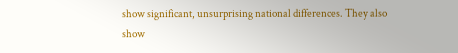show significant, unsurprising national differences. They also show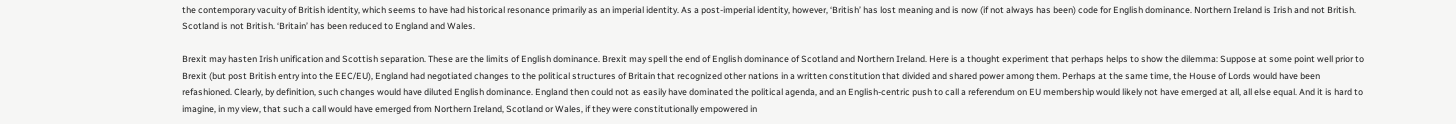the contemporary vacuity of British identity, which seems to have had historical resonance primarily as an imperial identity. As a post-imperial identity, however, ‘British’ has lost meaning and is now (if not always has been) code for English dominance. Northern Ireland is Irish and not British. Scotland is not British. ‘Britain’ has been reduced to England and Wales.

Brexit may hasten Irish unification and Scottish separation. These are the limits of English dominance. Brexit may spell the end of English dominance of Scotland and Northern Ireland. Here is a thought experiment that perhaps helps to show the dilemma: Suppose at some point well prior to Brexit (but post British entry into the EEC/EU), England had negotiated changes to the political structures of Britain that recognized other nations in a written constitution that divided and shared power among them. Perhaps at the same time, the House of Lords would have been refashioned. Clearly, by definition, such changes would have diluted English dominance. England then could not as easily have dominated the political agenda, and an English-centric push to call a referendum on EU membership would likely not have emerged at all, all else equal. And it is hard to imagine, in my view, that such a call would have emerged from Northern Ireland, Scotland or Wales, if they were constitutionally empowered in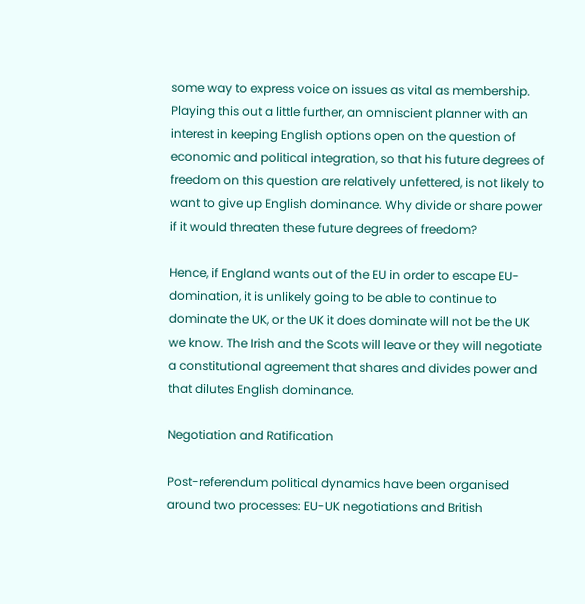some way to express voice on issues as vital as membership. Playing this out a little further, an omniscient planner with an interest in keeping English options open on the question of economic and political integration, so that his future degrees of freedom on this question are relatively unfettered, is not likely to want to give up English dominance. Why divide or share power if it would threaten these future degrees of freedom?

Hence, if England wants out of the EU in order to escape EU-domination, it is unlikely going to be able to continue to dominate the UK, or the UK it does dominate will not be the UK we know. The Irish and the Scots will leave or they will negotiate a constitutional agreement that shares and divides power and that dilutes English dominance.

Negotiation and Ratification

Post-referendum political dynamics have been organised around two processes: EU-UK negotiations and British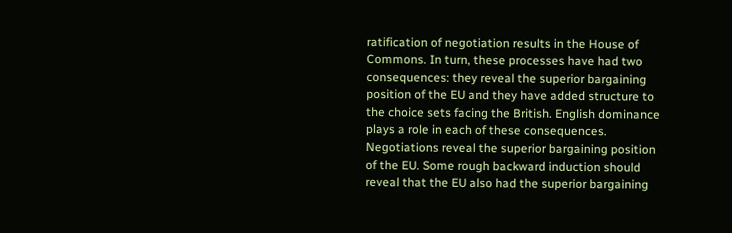ratification of negotiation results in the House of Commons. In turn, these processes have had two consequences: they reveal the superior bargaining position of the EU and they have added structure to the choice sets facing the British. English dominance plays a role in each of these consequences. Negotiations reveal the superior bargaining position of the EU. Some rough backward induction should reveal that the EU also had the superior bargaining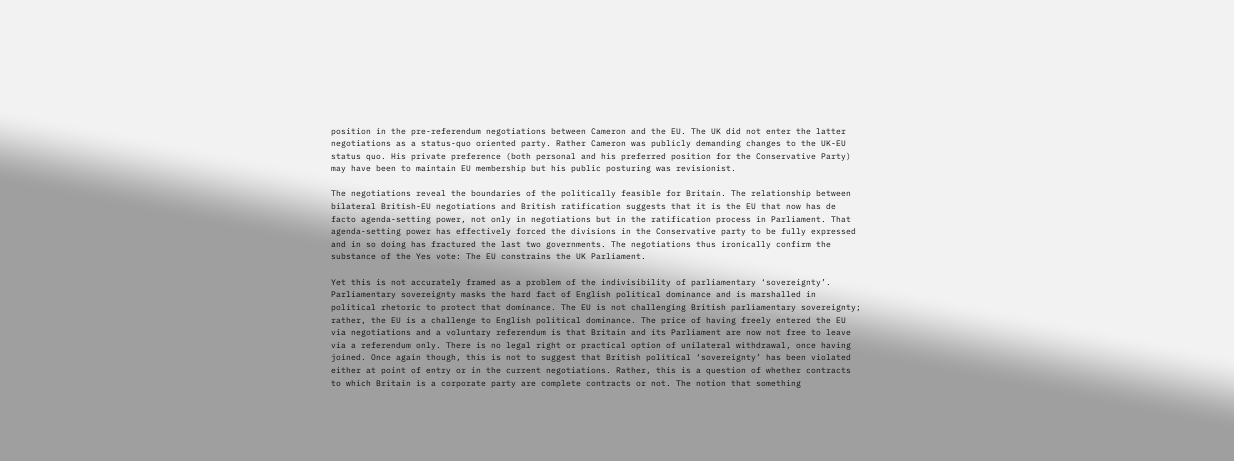position in the pre-referendum negotiations between Cameron and the EU. The UK did not enter the latter negotiations as a status-quo oriented party. Rather Cameron was publicly demanding changes to the UK-EU status quo. His private preference (both personal and his preferred position for the Conservative Party) may have been to maintain EU membership but his public posturing was revisionist.

The negotiations reveal the boundaries of the politically feasible for Britain. The relationship between bilateral British-EU negotiations and British ratification suggests that it is the EU that now has de facto agenda-setting power, not only in negotiations but in the ratification process in Parliament. That agenda-setting power has effectively forced the divisions in the Conservative party to be fully expressed and in so doing has fractured the last two governments. The negotiations thus ironically confirm the substance of the Yes vote: The EU constrains the UK Parliament.

Yet this is not accurately framed as a problem of the indivisibility of parliamentary ‘sovereignty’. Parliamentary sovereignty masks the hard fact of English political dominance and is marshalled in political rhetoric to protect that dominance. The EU is not challenging British parliamentary sovereignty; rather, the EU is a challenge to English political dominance. The price of having freely entered the EU via negotiations and a voluntary referendum is that Britain and its Parliament are now not free to leave via a referendum only. There is no legal right or practical option of unilateral withdrawal, once having joined. Once again though, this is not to suggest that British political ‘sovereignty’ has been violated either at point of entry or in the current negotiations. Rather, this is a question of whether contracts to which Britain is a corporate party are complete contracts or not. The notion that something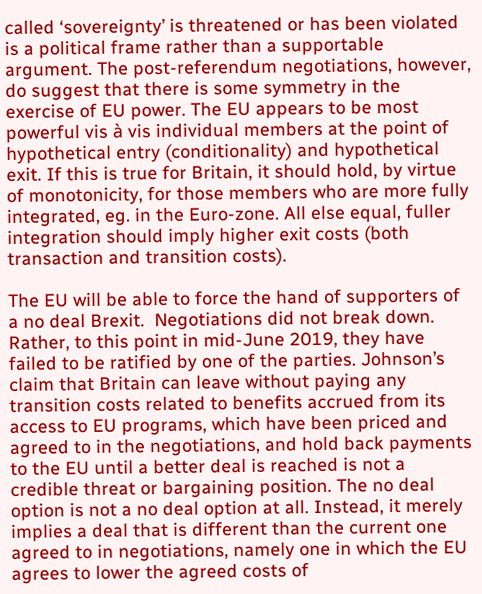called ‘sovereignty’ is threatened or has been violated is a political frame rather than a supportable argument. The post-referendum negotiations, however, do suggest that there is some symmetry in the exercise of EU power. The EU appears to be most powerful vis à vis individual members at the point of hypothetical entry (conditionality) and hypothetical exit. If this is true for Britain, it should hold, by virtue of monotonicity, for those members who are more fully integrated, eg. in the Euro-zone. All else equal, fuller integration should imply higher exit costs (both transaction and transition costs).

The EU will be able to force the hand of supporters of a no deal Brexit.  Negotiations did not break down. Rather, to this point in mid-June 2019, they have failed to be ratified by one of the parties. Johnson’s claim that Britain can leave without paying any transition costs related to benefits accrued from its access to EU programs, which have been priced and agreed to in the negotiations, and hold back payments to the EU until a better deal is reached is not a credible threat or bargaining position. The no deal option is not a no deal option at all. Instead, it merely implies a deal that is different than the current one agreed to in negotiations, namely one in which the EU agrees to lower the agreed costs of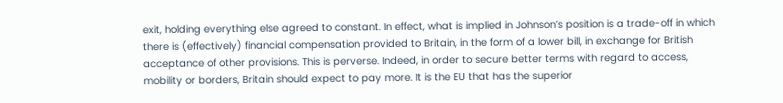exit, holding everything else agreed to constant. In effect, what is implied in Johnson’s position is a trade-off in which there is (effectively) financial compensation provided to Britain, in the form of a lower bill, in exchange for British acceptance of other provisions. This is perverse. Indeed, in order to secure better terms with regard to access, mobility or borders, Britain should expect to pay more. It is the EU that has the superior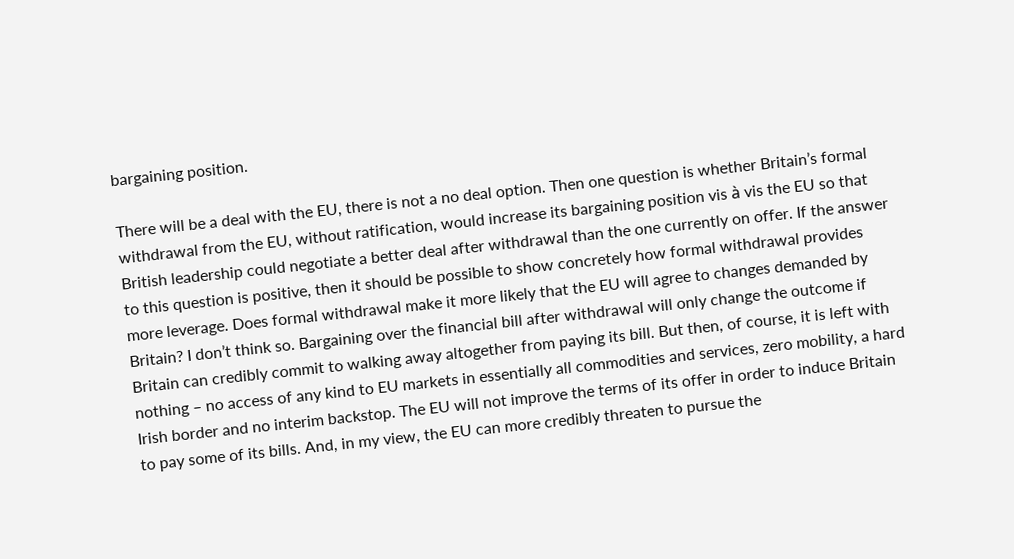bargaining position.

There will be a deal with the EU, there is not a no deal option. Then one question is whether Britain’s formal withdrawal from the EU, without ratification, would increase its bargaining position vis à vis the EU so that British leadership could negotiate a better deal after withdrawal than the one currently on offer. If the answer to this question is positive, then it should be possible to show concretely how formal withdrawal provides more leverage. Does formal withdrawal make it more likely that the EU will agree to changes demanded by Britain? I don’t think so. Bargaining over the financial bill after withdrawal will only change the outcome if Britain can credibly commit to walking away altogether from paying its bill. But then, of course, it is left with nothing – no access of any kind to EU markets in essentially all commodities and services, zero mobility, a hard Irish border and no interim backstop. The EU will not improve the terms of its offer in order to induce Britain to pay some of its bills. And, in my view, the EU can more credibly threaten to pursue the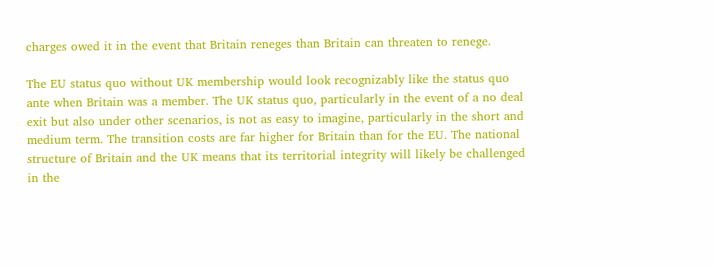charges owed it in the event that Britain reneges than Britain can threaten to renege.

The EU status quo without UK membership would look recognizably like the status quo ante when Britain was a member. The UK status quo, particularly in the event of a no deal exit but also under other scenarios, is not as easy to imagine, particularly in the short and medium term. The transition costs are far higher for Britain than for the EU. The national structure of Britain and the UK means that its territorial integrity will likely be challenged in the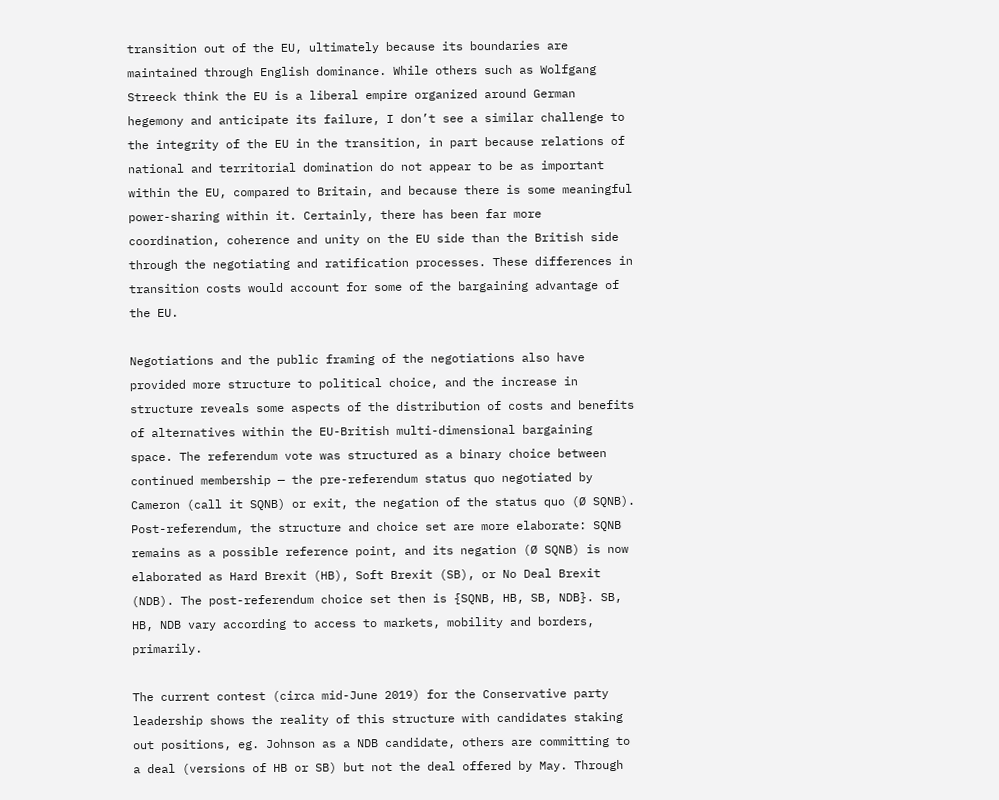transition out of the EU, ultimately because its boundaries are maintained through English dominance. While others such as Wolfgang Streeck think the EU is a liberal empire organized around German hegemony and anticipate its failure, I don’t see a similar challenge to the integrity of the EU in the transition, in part because relations of national and territorial domination do not appear to be as important within the EU, compared to Britain, and because there is some meaningful power-sharing within it. Certainly, there has been far more coordination, coherence and unity on the EU side than the British side through the negotiating and ratification processes. These differences in transition costs would account for some of the bargaining advantage of the EU.

Negotiations and the public framing of the negotiations also have provided more structure to political choice, and the increase in structure reveals some aspects of the distribution of costs and benefits of alternatives within the EU-British multi-dimensional bargaining space. The referendum vote was structured as a binary choice between continued membership — the pre-referendum status quo negotiated by Cameron (call it SQNB) or exit, the negation of the status quo (Ø SQNB). Post-referendum, the structure and choice set are more elaborate: SQNB remains as a possible reference point, and its negation (Ø SQNB) is now elaborated as Hard Brexit (HB), Soft Brexit (SB), or No Deal Brexit (NDB). The post-referendum choice set then is {SQNB, HB, SB, NDB}. SB, HB, NDB vary according to access to markets, mobility and borders, primarily.

The current contest (circa mid-June 2019) for the Conservative party leadership shows the reality of this structure with candidates staking out positions, eg. Johnson as a NDB candidate, others are committing to a deal (versions of HB or SB) but not the deal offered by May. Through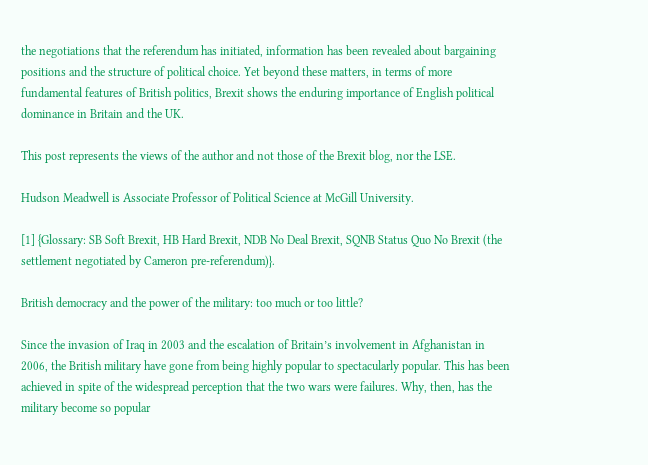the negotiations that the referendum has initiated, information has been revealed about bargaining positions and the structure of political choice. Yet beyond these matters, in terms of more fundamental features of British politics, Brexit shows the enduring importance of English political dominance in Britain and the UK.

This post represents the views of the author and not those of the Brexit blog, nor the LSE.

Hudson Meadwell is Associate Professor of Political Science at McGill University.

[1] {Glossary: SB Soft Brexit, HB Hard Brexit, NDB No Deal Brexit, SQNB Status Quo No Brexit (the settlement negotiated by Cameron pre-referendum)}.

British democracy and the power of the military: too much or too little?

Since the invasion of Iraq in 2003 and the escalation of Britain’s involvement in Afghanistan in 2006, the British military have gone from being highly popular to spectacularly popular. This has been achieved in spite of the widespread perception that the two wars were failures. Why, then, has the military become so popular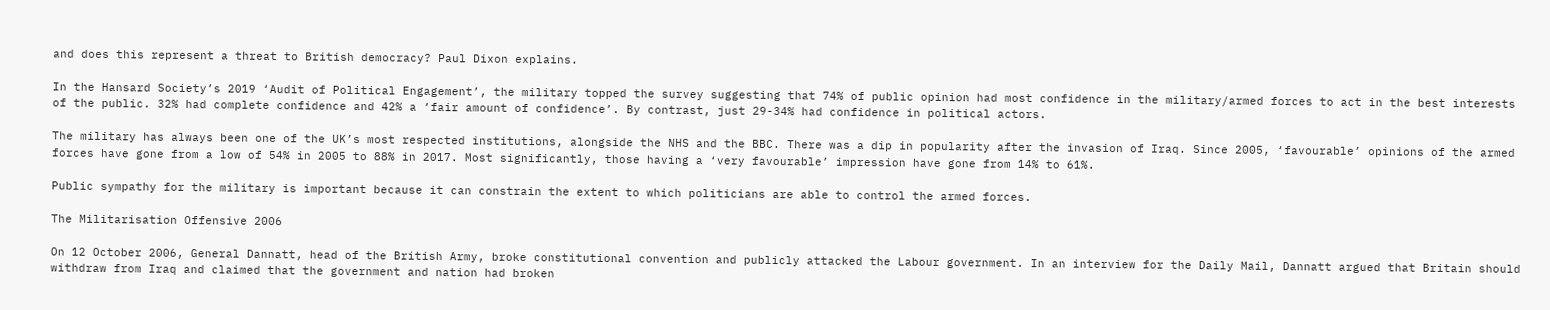and does this represent a threat to British democracy? Paul Dixon explains.

In the Hansard Society’s 2019 ‘Audit of Political Engagement’, the military topped the survey suggesting that 74% of public opinion had most confidence in the military/armed forces to act in the best interests of the public. 32% had complete confidence and 42% a ‘fair amount of confidence’. By contrast, just 29-34% had confidence in political actors.

The military has always been one of the UK’s most respected institutions, alongside the NHS and the BBC. There was a dip in popularity after the invasion of Iraq. Since 2005, ‘favourable’ opinions of the armed forces have gone from a low of 54% in 2005 to 88% in 2017. Most significantly, those having a ‘very favourable’ impression have gone from 14% to 61%.

Public sympathy for the military is important because it can constrain the extent to which politicians are able to control the armed forces.

The Militarisation Offensive 2006

On 12 October 2006, General Dannatt, head of the British Army, broke constitutional convention and publicly attacked the Labour government. In an interview for the Daily Mail, Dannatt argued that Britain should withdraw from Iraq and claimed that the government and nation had broken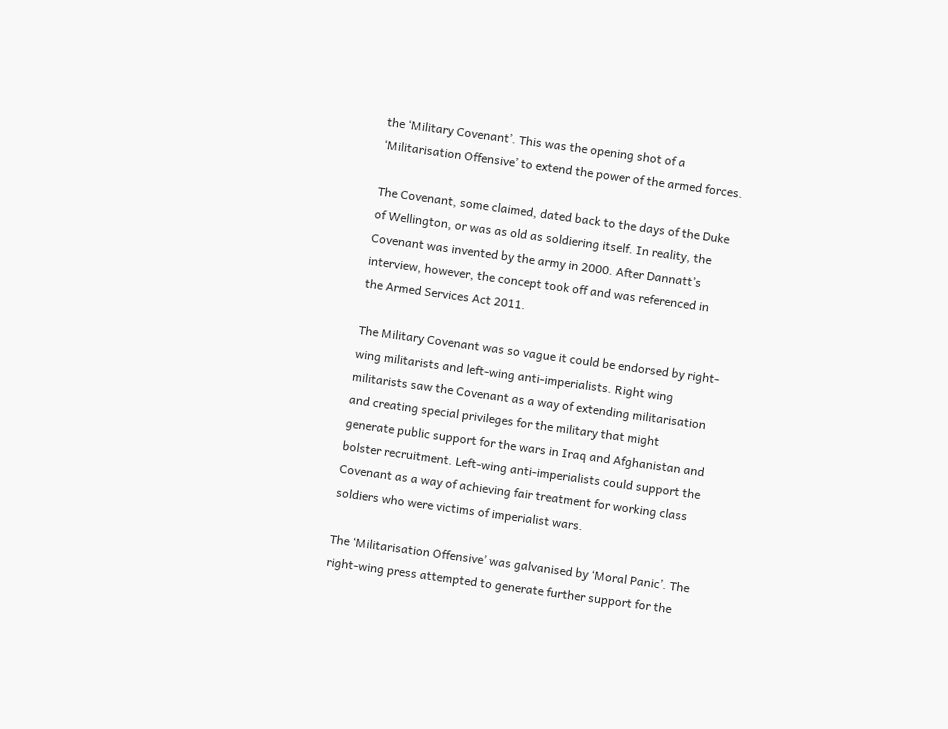the ‘Military Covenant’. This was the opening shot of a ‘Militarisation Offensive’ to extend the power of the armed forces.

The Covenant, some claimed, dated back to the days of the Duke of Wellington, or was as old as soldiering itself. In reality, the Covenant was invented by the army in 2000. After Dannatt’s interview, however, the concept took off and was referenced in the Armed Services Act 2011.

The Military Covenant was so vague it could be endorsed by right-wing militarists and left-wing anti-imperialists. Right wing militarists saw the Covenant as a way of extending militarisation and creating special privileges for the military that might generate public support for the wars in Iraq and Afghanistan and bolster recruitment. Left-wing anti-imperialists could support the Covenant as a way of achieving fair treatment for working class soldiers who were victims of imperialist wars.

The ‘Militarisation Offensive’ was galvanised by ‘Moral Panic’. The right-wing press attempted to generate further support for the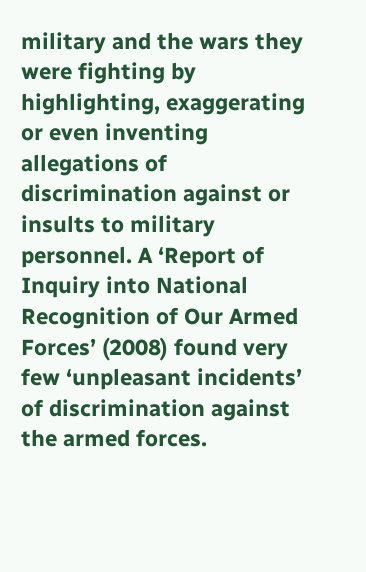military and the wars they were fighting by highlighting, exaggerating or even inventing allegations of discrimination against or insults to military personnel. A ‘Report of Inquiry into National Recognition of Our Armed Forces’ (2008) found very few ‘unpleasant incidents’ of discrimination against the armed forces.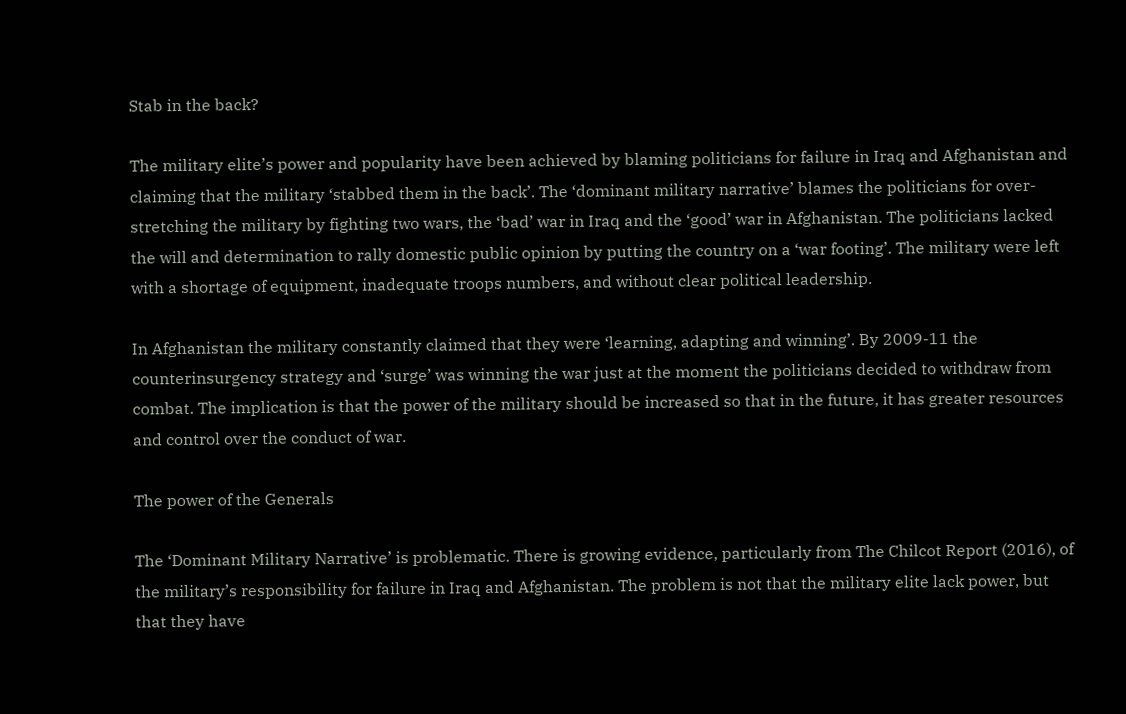Stab in the back?

The military elite’s power and popularity have been achieved by blaming politicians for failure in Iraq and Afghanistan and claiming that the military ‘stabbed them in the back’. The ‘dominant military narrative’ blames the politicians for over-stretching the military by fighting two wars, the ‘bad’ war in Iraq and the ‘good’ war in Afghanistan. The politicians lacked the will and determination to rally domestic public opinion by putting the country on a ‘war footing’. The military were left with a shortage of equipment, inadequate troops numbers, and without clear political leadership.

In Afghanistan the military constantly claimed that they were ‘learning, adapting and winning’. By 2009-11 the counterinsurgency strategy and ‘surge’ was winning the war just at the moment the politicians decided to withdraw from combat. The implication is that the power of the military should be increased so that in the future, it has greater resources and control over the conduct of war.

The power of the Generals

The ‘Dominant Military Narrative’ is problematic. There is growing evidence, particularly from The Chilcot Report (2016), of the military’s responsibility for failure in Iraq and Afghanistan. The problem is not that the military elite lack power, but that they have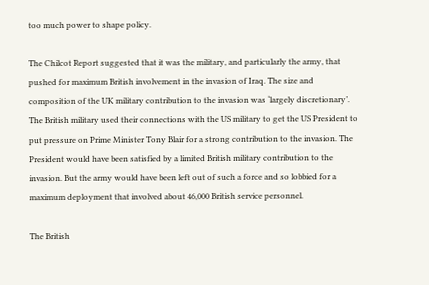too much power to shape policy.

The Chilcot Report suggested that it was the military, and particularly the army, that pushed for maximum British involvement in the invasion of Iraq. The size and composition of the UK military contribution to the invasion was ‘largely discretionary’. The British military used their connections with the US military to get the US President to put pressure on Prime Minister Tony Blair for a strong contribution to the invasion. The President would have been satisfied by a limited British military contribution to the invasion. But the army would have been left out of such a force and so lobbied for a maximum deployment that involved about 46,000 British service personnel.

The British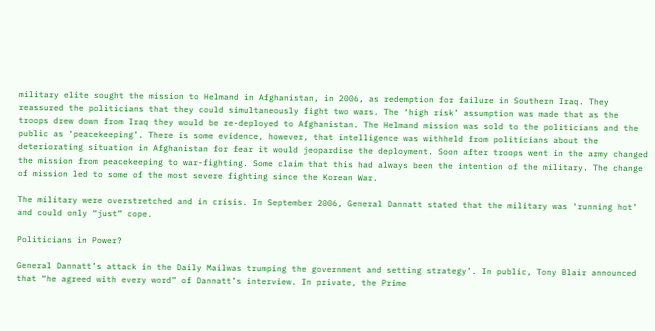military elite sought the mission to Helmand in Afghanistan, in 2006, as redemption for failure in Southern Iraq. They reassured the politicians that they could simultaneously fight two wars. The ‘high risk’ assumption was made that as the troops drew down from Iraq they would be re-deployed to Afghanistan. The Helmand mission was sold to the politicians and the public as ‘peacekeeping’. There is some evidence, however, that intelligence was withheld from politicians about the deteriorating situation in Afghanistan for fear it would jeopardise the deployment. Soon after troops went in the army changed the mission from peacekeeping to war-fighting. Some claim that this had always been the intention of the military. The change of mission led to some of the most severe fighting since the Korean War.

The military were overstretched and in crisis. In September 2006, General Dannatt stated that the military was ‘running hot’ and could only “just” cope.

Politicians in Power?

General Dannatt’s attack in the Daily Mailwas trumping the government and setting strategy’. In public, Tony Blair announced that “he agreed with every word” of Dannatt’s interview. In private, the Prime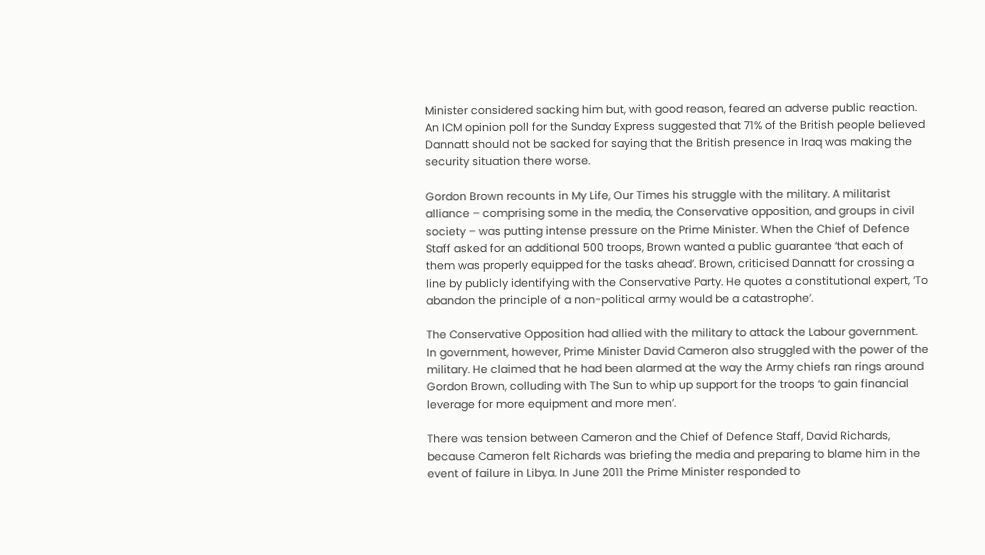Minister considered sacking him but, with good reason, feared an adverse public reaction. An ICM opinion poll for the Sunday Express suggested that 71% of the British people believed Dannatt should not be sacked for saying that the British presence in Iraq was making the security situation there worse.

Gordon Brown recounts in My Life, Our Times his struggle with the military. A militarist alliance – comprising some in the media, the Conservative opposition, and groups in civil society – was putting intense pressure on the Prime Minister. When the Chief of Defence Staff asked for an additional 500 troops, Brown wanted a public guarantee ‘that each of them was properly equipped for the tasks ahead’. Brown, criticised Dannatt for crossing a line by publicly identifying with the Conservative Party. He quotes a constitutional expert, ‘To abandon the principle of a non-political army would be a catastrophe’.

The Conservative Opposition had allied with the military to attack the Labour government. In government, however, Prime Minister David Cameron also struggled with the power of the military. He claimed that he had been alarmed at the way the Army chiefs ran rings around Gordon Brown, colluding with The Sun to whip up support for the troops ‘to gain financial leverage for more equipment and more men’.

There was tension between Cameron and the Chief of Defence Staff, David Richards, because Cameron felt Richards was briefing the media and preparing to blame him in the event of failure in Libya. In June 2011 the Prime Minister responded to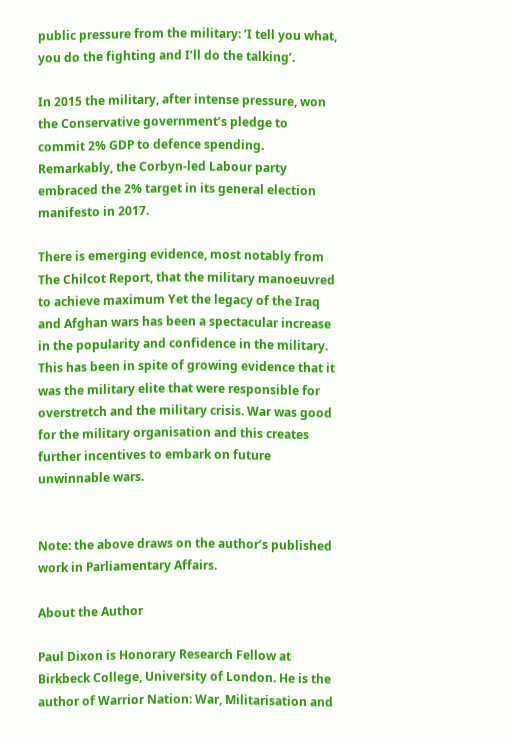public pressure from the military: ‘I tell you what, you do the fighting and I’ll do the talking’.

In 2015 the military, after intense pressure, won the Conservative government’s pledge to commit 2% GDP to defence spending. Remarkably, the Corbyn-led Labour party embraced the 2% target in its general election manifesto in 2017.

There is emerging evidence, most notably from The Chilcot Report, that the military manoeuvred to achieve maximum Yet the legacy of the Iraq and Afghan wars has been a spectacular increase in the popularity and confidence in the military. This has been in spite of growing evidence that it was the military elite that were responsible for overstretch and the military crisis. War was good for the military organisation and this creates further incentives to embark on future unwinnable wars.


Note: the above draws on the author’s published work in Parliamentary Affairs.

About the Author

Paul Dixon is Honorary Research Fellow at Birkbeck College, University of London. He is the author of Warrior Nation: War, Militarisation and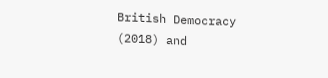British Democracy (2018) and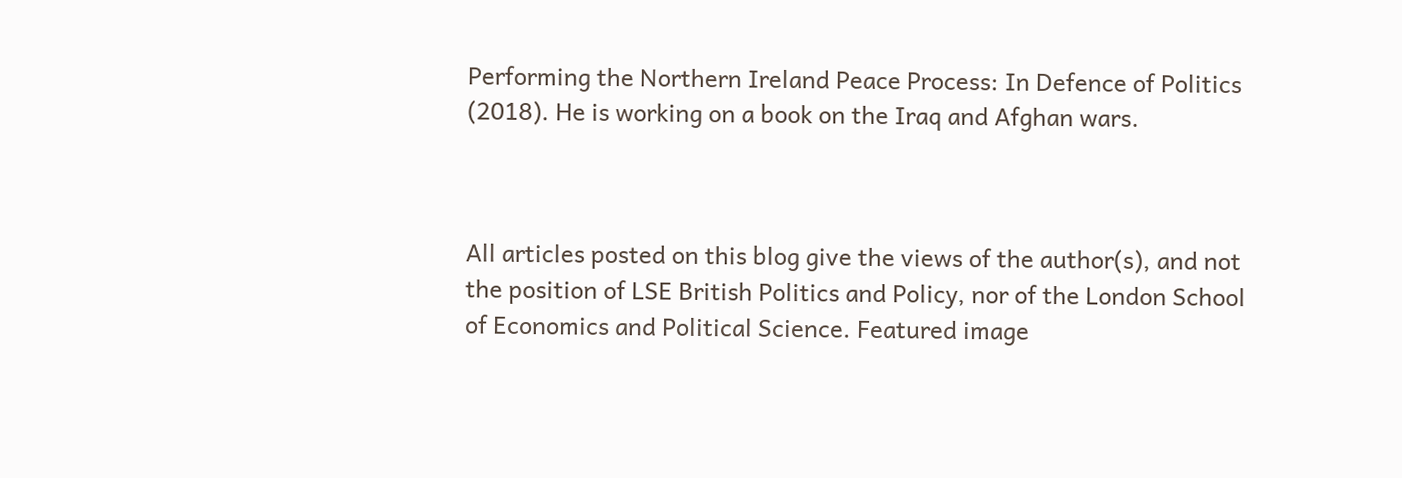Performing the Northern Ireland Peace Process: In Defence of Politics (2018). He is working on a book on the Iraq and Afghan wars.



All articles posted on this blog give the views of the author(s), and not the position of LSE British Politics and Policy, nor of the London School of Economics and Political Science. Featured image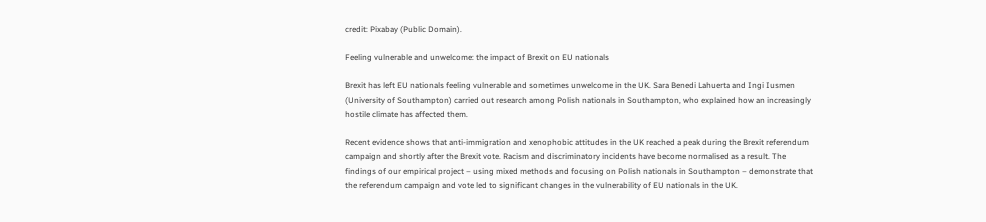credit: Pixabay (Public Domain).

Feeling vulnerable and unwelcome: the impact of Brexit on EU nationals

Brexit has left EU nationals feeling vulnerable and sometimes unwelcome in the UK. Sara Benedi Lahuerta and Ingi Iusmen (University of Southampton) carried out research among Polish nationals in Southampton, who explained how an increasingly hostile climate has affected them.

Recent evidence shows that anti-immigration and xenophobic attitudes in the UK reached a peak during the Brexit referendum campaign and shortly after the Brexit vote. Racism and discriminatory incidents have become normalised as a result. The findings of our empirical project – using mixed methods and focusing on Polish nationals in Southampton – demonstrate that the referendum campaign and vote led to significant changes in the vulnerability of EU nationals in the UK.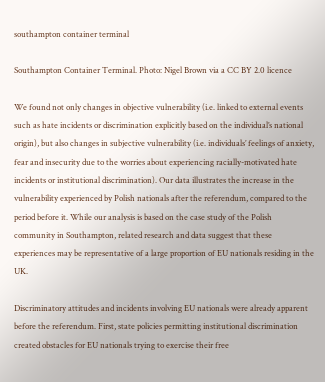southampton container terminal

Southampton Container Terminal. Photo: Nigel Brown via a CC BY 2.0 licence

We found not only changes in objective vulnerability (i.e. linked to external events such as hate incidents or discrimination explicitly based on the individual’s national origin), but also changes in subjective vulnerability (i.e. individuals’ feelings of anxiety, fear and insecurity due to the worries about experiencing racially-motivated hate incidents or institutional discrimination). Our data illustrates the increase in the vulnerability experienced by Polish nationals after the referendum, compared to the period before it. While our analysis is based on the case study of the Polish community in Southampton, related research and data suggest that these experiences may be representative of a large proportion of EU nationals residing in the UK.

Discriminatory attitudes and incidents involving EU nationals were already apparent before the referendum. First, state policies permitting institutional discrimination created obstacles for EU nationals trying to exercise their free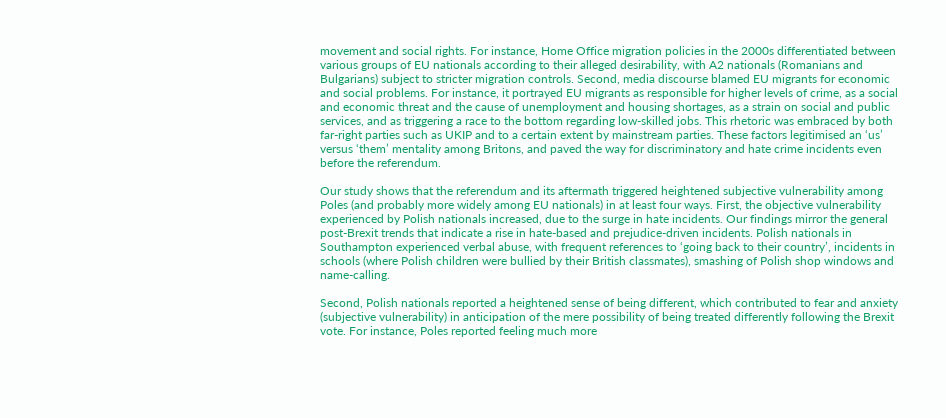movement and social rights. For instance, Home Office migration policies in the 2000s differentiated between various groups of EU nationals according to their alleged desirability, with A2 nationals (Romanians and Bulgarians) subject to stricter migration controls. Second, media discourse blamed EU migrants for economic and social problems. For instance, it portrayed EU migrants as responsible for higher levels of crime, as a social and economic threat and the cause of unemployment and housing shortages, as a strain on social and public services, and as triggering a race to the bottom regarding low-skilled jobs. This rhetoric was embraced by both far-right parties such as UKIP and to a certain extent by mainstream parties. These factors legitimised an ‘us’ versus ‘them’ mentality among Britons, and paved the way for discriminatory and hate crime incidents even before the referendum.

Our study shows that the referendum and its aftermath triggered heightened subjective vulnerability among Poles (and probably more widely among EU nationals) in at least four ways. First, the objective vulnerability experienced by Polish nationals increased, due to the surge in hate incidents. Our findings mirror the general post-Brexit trends that indicate a rise in hate-based and prejudice-driven incidents. Polish nationals in Southampton experienced verbal abuse, with frequent references to ‘going back to their country’, incidents in schools (where Polish children were bullied by their British classmates), smashing of Polish shop windows and name-calling.

Second, Polish nationals reported a heightened sense of being different, which contributed to fear and anxiety (subjective vulnerability) in anticipation of the mere possibility of being treated differently following the Brexit vote. For instance, Poles reported feeling much more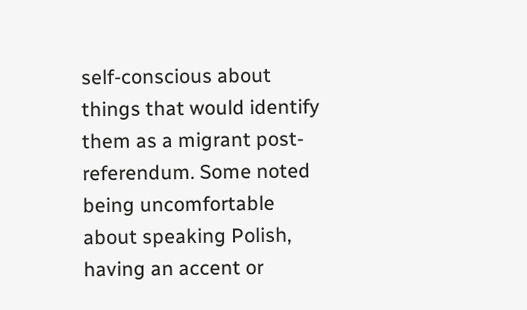self-conscious about things that would identify them as a migrant post-referendum. Some noted being uncomfortable about speaking Polish, having an accent or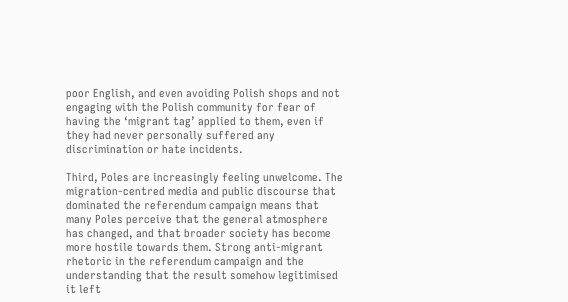poor English, and even avoiding Polish shops and not engaging with the Polish community for fear of having the ‘migrant tag’ applied to them, even if they had never personally suffered any discrimination or hate incidents.

Third, Poles are increasingly feeling unwelcome. The migration-centred media and public discourse that dominated the referendum campaign means that many Poles perceive that the general atmosphere has changed, and that broader society has become more hostile towards them. Strong anti-migrant rhetoric in the referendum campaign and the understanding that the result somehow legitimised it left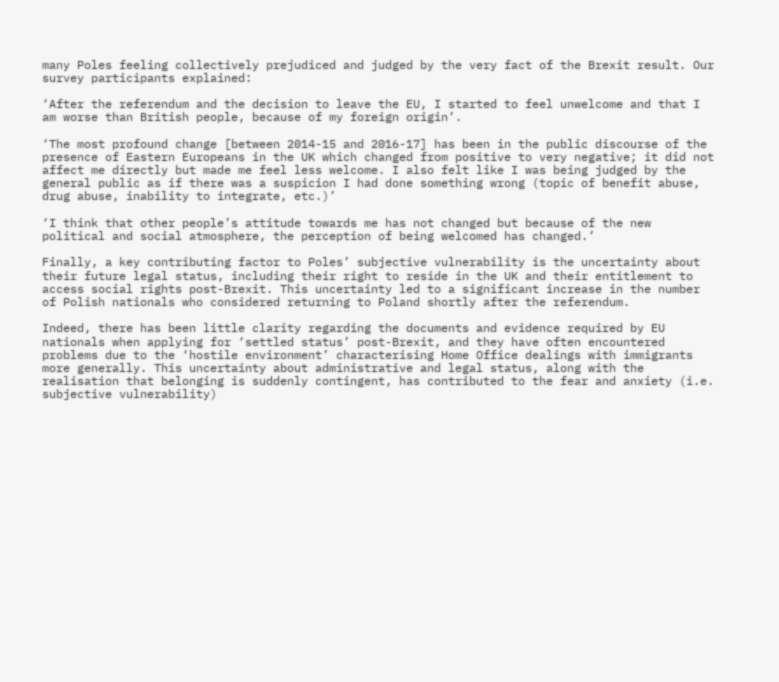many Poles feeling collectively prejudiced and judged by the very fact of the Brexit result. Our survey participants explained:

‘After the referendum and the decision to leave the EU, I started to feel unwelcome and that I am worse than British people, because of my foreign origin’.

‘The most profound change [between 2014-15 and 2016-17] has been in the public discourse of the presence of Eastern Europeans in the UK which changed from positive to very negative; it did not affect me directly but made me feel less welcome. I also felt like I was being judged by the general public as if there was a suspicion I had done something wrong (topic of benefit abuse, drug abuse, inability to integrate, etc.)’

‘I think that other people’s attitude towards me has not changed but because of the new political and social atmosphere, the perception of being welcomed has changed.’

Finally, a key contributing factor to Poles’ subjective vulnerability is the uncertainty about their future legal status, including their right to reside in the UK and their entitlement to access social rights post-Brexit. This uncertainty led to a significant increase in the number of Polish nationals who considered returning to Poland shortly after the referendum.

Indeed, there has been little clarity regarding the documents and evidence required by EU nationals when applying for ‘settled status’ post-Brexit, and they have often encountered problems due to the ‘hostile environment’ characterising Home Office dealings with immigrants more generally. This uncertainty about administrative and legal status, along with the realisation that belonging is suddenly contingent, has contributed to the fear and anxiety (i.e. subjective vulnerability)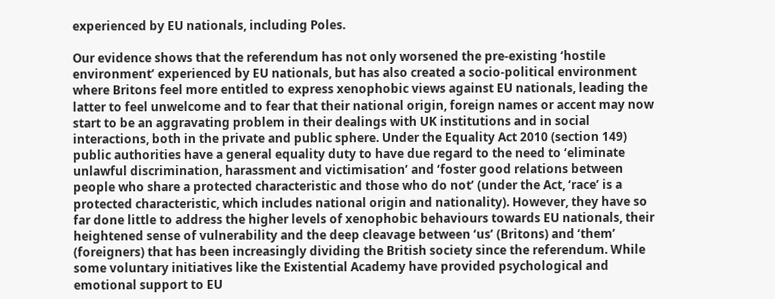experienced by EU nationals, including Poles.

Our evidence shows that the referendum has not only worsened the pre-existing ‘hostile environment’ experienced by EU nationals, but has also created a socio-political environment where Britons feel more entitled to express xenophobic views against EU nationals, leading the latter to feel unwelcome and to fear that their national origin, foreign names or accent may now start to be an aggravating problem in their dealings with UK institutions and in social interactions, both in the private and public sphere. Under the Equality Act 2010 (section 149) public authorities have a general equality duty to have due regard to the need to ‘eliminate unlawful discrimination, harassment and victimisation’ and ‘foster good relations between people who share a protected characteristic and those who do not’ (under the Act, ‘race’ is a protected characteristic, which includes national origin and nationality). However, they have so far done little to address the higher levels of xenophobic behaviours towards EU nationals, their heightened sense of vulnerability and the deep cleavage between ‘us’ (Britons) and ‘them’ (foreigners) that has been increasingly dividing the British society since the referendum. While some voluntary initiatives like the Existential Academy have provided psychological and emotional support to EU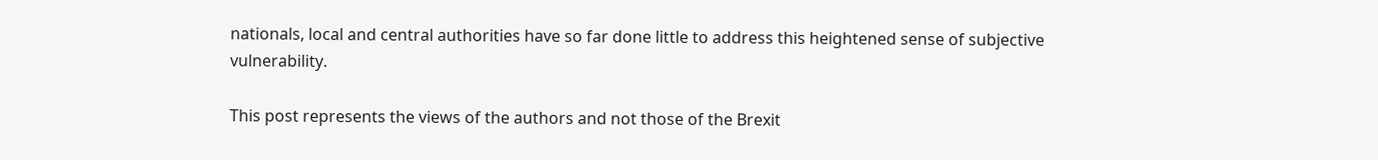nationals, local and central authorities have so far done little to address this heightened sense of subjective vulnerability.

This post represents the views of the authors and not those of the Brexit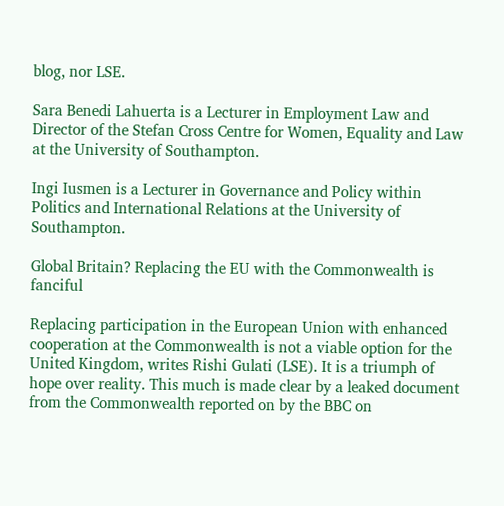blog, nor LSE.

Sara Benedi Lahuerta is a Lecturer in Employment Law and Director of the Stefan Cross Centre for Women, Equality and Law at the University of Southampton.

Ingi Iusmen is a Lecturer in Governance and Policy within Politics and International Relations at the University of Southampton.

Global Britain? Replacing the EU with the Commonwealth is fanciful

Replacing participation in the European Union with enhanced cooperation at the Commonwealth is not a viable option for the United Kingdom, writes Rishi Gulati (LSE). It is a triumph of hope over reality. This much is made clear by a leaked document from the Commonwealth reported on by the BBC on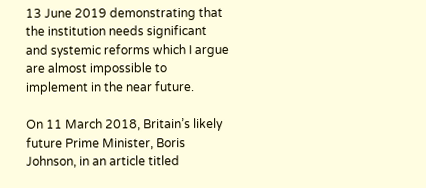13 June 2019 demonstrating that the institution needs significant and systemic reforms which I argue are almost impossible to implement in the near future.

On 11 March 2018, Britain’s likely future Prime Minister, Boris Johnson, in an article titled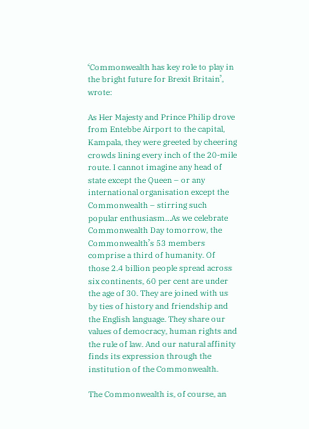‘Commonwealth has key role to play in the bright future for Brexit Britain’, wrote:

As Her Majesty and Prince Philip drove from Entebbe Airport to the capital, Kampala, they were greeted by cheering crowds lining every inch of the 20-mile route. I cannot imagine any head of state except the Queen – or any international organisation except the Commonwealth – stirring such popular enthusiasm…As we celebrate Commonwealth Day tomorrow, the Commonwealth’s 53 members comprise a third of humanity. Of those 2.4 billion people spread across six continents, 60 per cent are under the age of 30. They are joined with us by ties of history and friendship and the English language. They share our values of democracy, human rights and the rule of law. And our natural affinity finds its expression through the institution of the Commonwealth.

The Commonwealth is, of course, an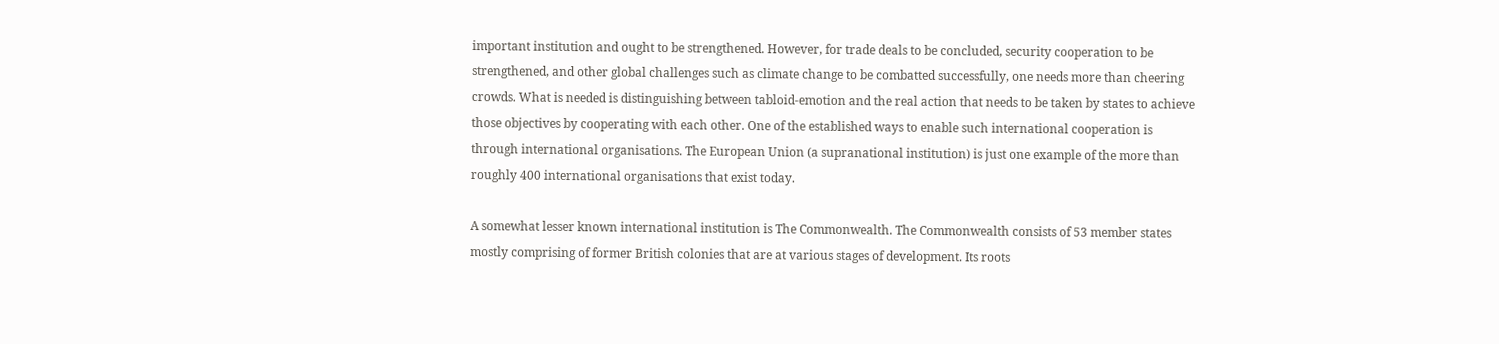important institution and ought to be strengthened. However, for trade deals to be concluded, security cooperation to be strengthened, and other global challenges such as climate change to be combatted successfully, one needs more than cheering crowds. What is needed is distinguishing between tabloid-emotion and the real action that needs to be taken by states to achieve those objectives by cooperating with each other. One of the established ways to enable such international cooperation is through international organisations. The European Union (a supranational institution) is just one example of the more than roughly 400 international organisations that exist today.

A somewhat lesser known international institution is The Commonwealth. The Commonwealth consists of 53 member states mostly comprising of former British colonies that are at various stages of development. Its roots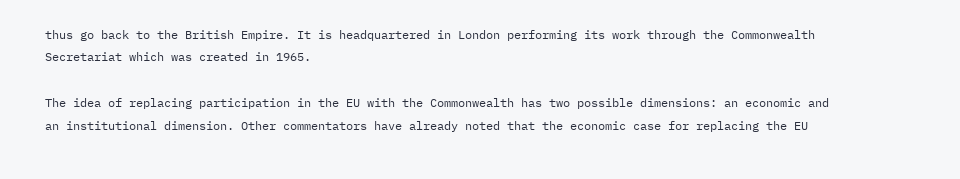thus go back to the British Empire. It is headquartered in London performing its work through the Commonwealth Secretariat which was created in 1965.

The idea of replacing participation in the EU with the Commonwealth has two possible dimensions: an economic and an institutional dimension. Other commentators have already noted that the economic case for replacing the EU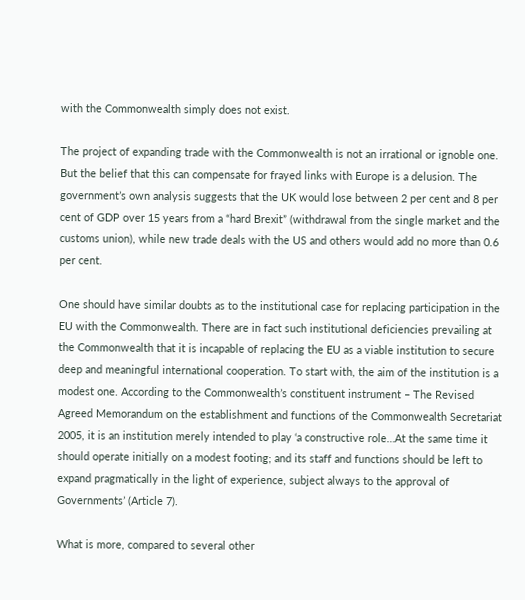with the Commonwealth simply does not exist.

The project of expanding trade with the Commonwealth is not an irrational or ignoble one. But the belief that this can compensate for frayed links with Europe is a delusion. The government’s own analysis suggests that the UK would lose between 2 per cent and 8 per cent of GDP over 15 years from a “hard Brexit” (withdrawal from the single market and the customs union), while new trade deals with the US and others would add no more than 0.6 per cent.

One should have similar doubts as to the institutional case for replacing participation in the EU with the Commonwealth. There are in fact such institutional deficiencies prevailing at the Commonwealth that it is incapable of replacing the EU as a viable institution to secure deep and meaningful international cooperation. To start with, the aim of the institution is a modest one. According to the Commonwealth’s constituent instrument – The Revised Agreed Memorandum on the establishment and functions of the Commonwealth Secretariat 2005, it is an institution merely intended to play ‘a constructive role…At the same time it should operate initially on a modest footing; and its staff and functions should be left to expand pragmatically in the light of experience, subject always to the approval of Governments’ (Article 7).

What is more, compared to several other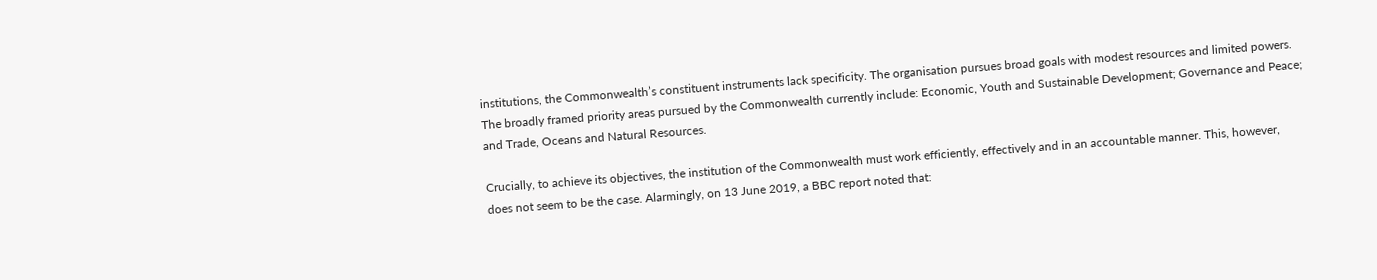institutions, the Commonwealth’s constituent instruments lack specificity. The organisation pursues broad goals with modest resources and limited powers. The broadly framed priority areas pursued by the Commonwealth currently include: Economic, Youth and Sustainable Development; Governance and Peace; and Trade, Oceans and Natural Resources.

Crucially, to achieve its objectives, the institution of the Commonwealth must work efficiently, effectively and in an accountable manner. This, however, does not seem to be the case. Alarmingly, on 13 June 2019, a BBC report noted that: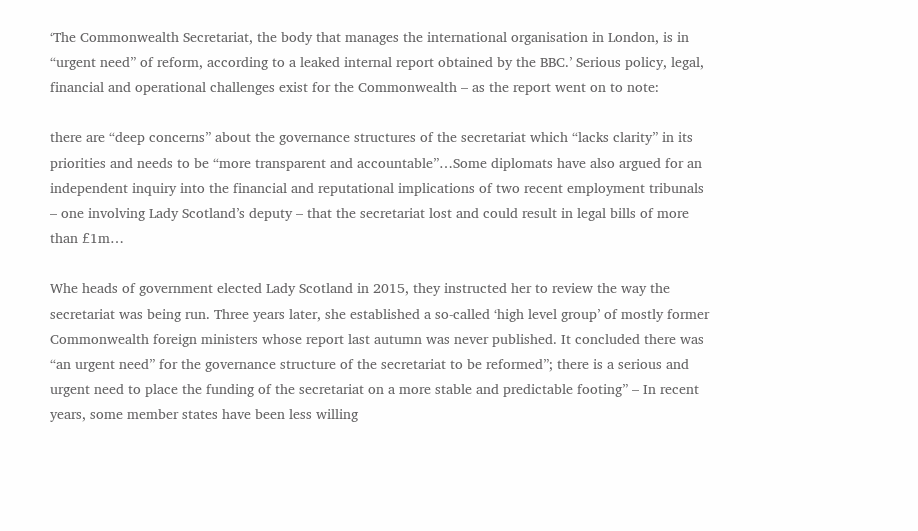‘The Commonwealth Secretariat, the body that manages the international organisation in London, is in “urgent need” of reform, according to a leaked internal report obtained by the BBC.’ Serious policy, legal, financial and operational challenges exist for the Commonwealth – as the report went on to note:

there are “deep concerns” about the governance structures of the secretariat which “lacks clarity” in its priorities and needs to be “more transparent and accountable”…Some diplomats have also argued for an independent inquiry into the financial and reputational implications of two recent employment tribunals – one involving Lady Scotland’s deputy – that the secretariat lost and could result in legal bills of more than £1m…

Whe heads of government elected Lady Scotland in 2015, they instructed her to review the way the secretariat was being run. Three years later, she established a so-called ‘high level group’ of mostly former Commonwealth foreign ministers whose report last autumn was never published. It concluded there was “an urgent need” for the governance structure of the secretariat to be reformed”; there is a serious and urgent need to place the funding of the secretariat on a more stable and predictable footing” – In recent years, some member states have been less willing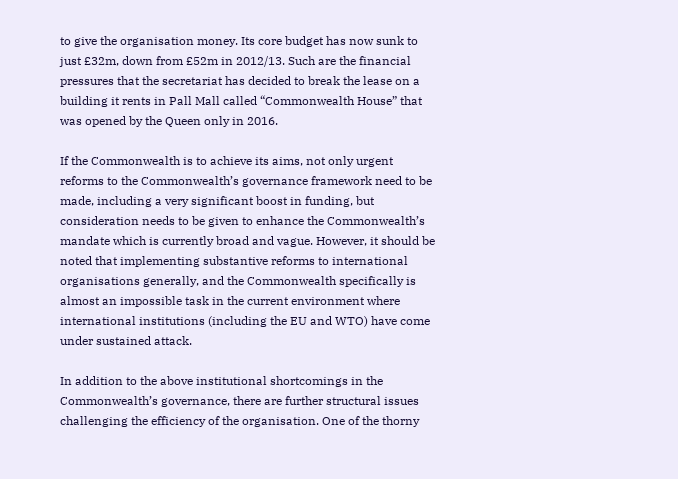to give the organisation money. Its core budget has now sunk to just £32m, down from £52m in 2012/13. Such are the financial pressures that the secretariat has decided to break the lease on a building it rents in Pall Mall called “Commonwealth House” that was opened by the Queen only in 2016.

If the Commonwealth is to achieve its aims, not only urgent reforms to the Commonwealth’s governance framework need to be made, including a very significant boost in funding, but consideration needs to be given to enhance the Commonwealth’s mandate which is currently broad and vague. However, it should be noted that implementing substantive reforms to international organisations generally, and the Commonwealth specifically is almost an impossible task in the current environment where international institutions (including the EU and WTO) have come under sustained attack.

In addition to the above institutional shortcomings in the Commonwealth’s governance, there are further structural issues challenging the efficiency of the organisation. One of the thorny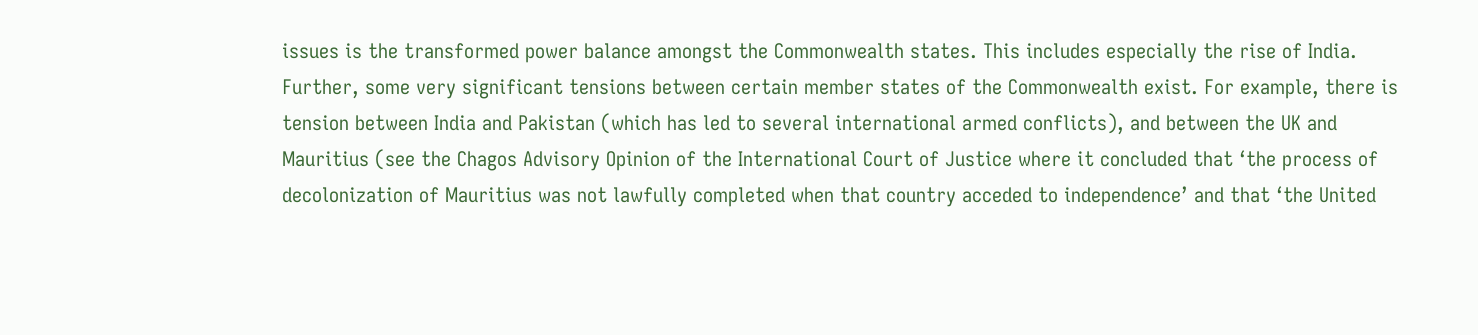issues is the transformed power balance amongst the Commonwealth states. This includes especially the rise of India. Further, some very significant tensions between certain member states of the Commonwealth exist. For example, there is tension between India and Pakistan (which has led to several international armed conflicts), and between the UK and Mauritius (see the Chagos Advisory Opinion of the International Court of Justice where it concluded that ‘the process of decolonization of Mauritius was not lawfully completed when that country acceded to independence’ and that ‘the United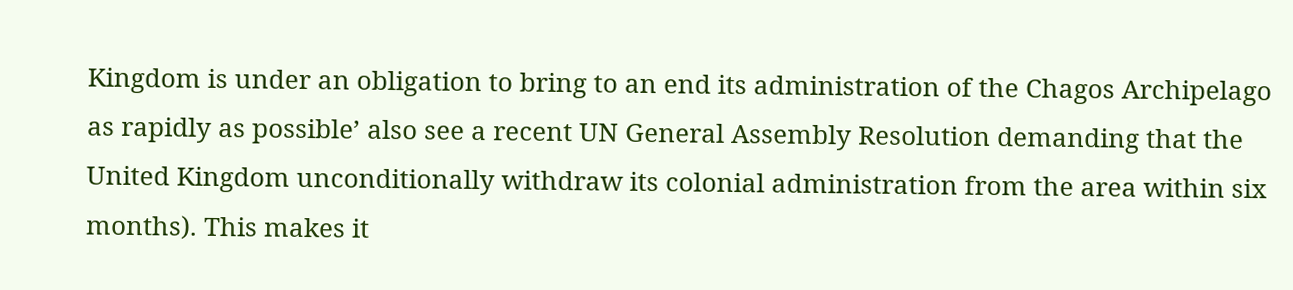Kingdom is under an obligation to bring to an end its administration of the Chagos Archipelago as rapidly as possible’ also see a recent UN General Assembly Resolution demanding that the United Kingdom unconditionally withdraw its colonial administration from the area within six months). This makes it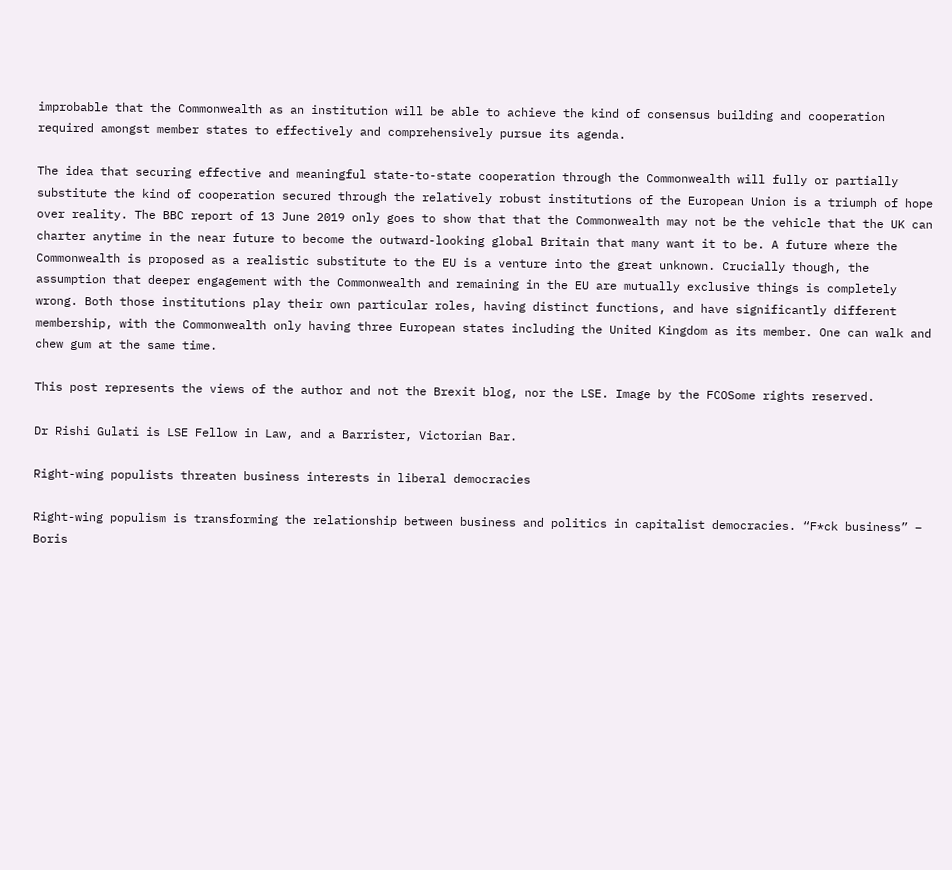improbable that the Commonwealth as an institution will be able to achieve the kind of consensus building and cooperation required amongst member states to effectively and comprehensively pursue its agenda.

The idea that securing effective and meaningful state-to-state cooperation through the Commonwealth will fully or partially substitute the kind of cooperation secured through the relatively robust institutions of the European Union is a triumph of hope over reality. The BBC report of 13 June 2019 only goes to show that that the Commonwealth may not be the vehicle that the UK can charter anytime in the near future to become the outward-looking global Britain that many want it to be. A future where the Commonwealth is proposed as a realistic substitute to the EU is a venture into the great unknown. Crucially though, the assumption that deeper engagement with the Commonwealth and remaining in the EU are mutually exclusive things is completely wrong. Both those institutions play their own particular roles, having distinct functions, and have significantly different membership, with the Commonwealth only having three European states including the United Kingdom as its member. One can walk and chew gum at the same time.

This post represents the views of the author and not the Brexit blog, nor the LSE. Image by the FCOSome rights reserved.

Dr Rishi Gulati is LSE Fellow in Law, and a Barrister, Victorian Bar.

Right-wing populists threaten business interests in liberal democracies

Right-wing populism is transforming the relationship between business and politics in capitalist democracies. “F*ck business” – Boris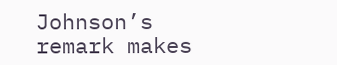Johnson’s remark makes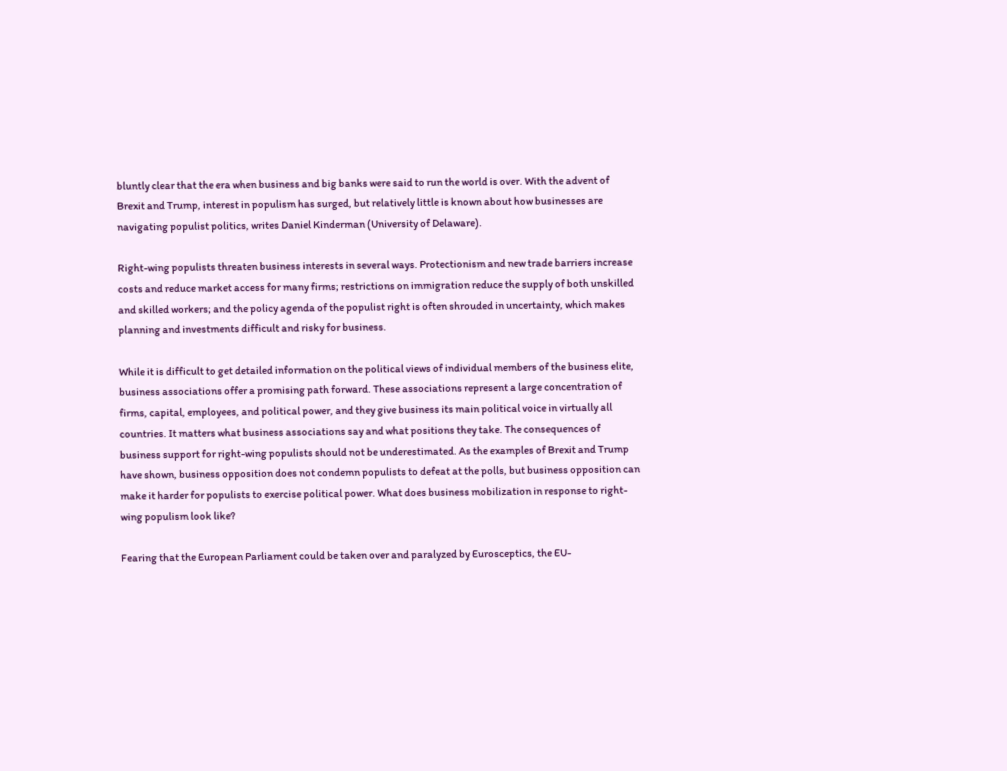bluntly clear that the era when business and big banks were said to run the world is over. With the advent of Brexit and Trump, interest in populism has surged, but relatively little is known about how businesses are navigating populist politics, writes Daniel Kinderman (University of Delaware).

Right-wing populists threaten business interests in several ways. Protectionism and new trade barriers increase costs and reduce market access for many firms; restrictions on immigration reduce the supply of both unskilled and skilled workers; and the policy agenda of the populist right is often shrouded in uncertainty, which makes planning and investments difficult and risky for business.

While it is difficult to get detailed information on the political views of individual members of the business elite, business associations offer a promising path forward. These associations represent a large concentration of firms, capital, employees, and political power, and they give business its main political voice in virtually all countries. It matters what business associations say and what positions they take. The consequences of business support for right-wing populists should not be underestimated. As the examples of Brexit and Trump have shown, business opposition does not condemn populists to defeat at the polls, but business opposition can make it harder for populists to exercise political power. What does business mobilization in response to right-wing populism look like?

Fearing that the European Parliament could be taken over and paralyzed by Eurosceptics, the EU-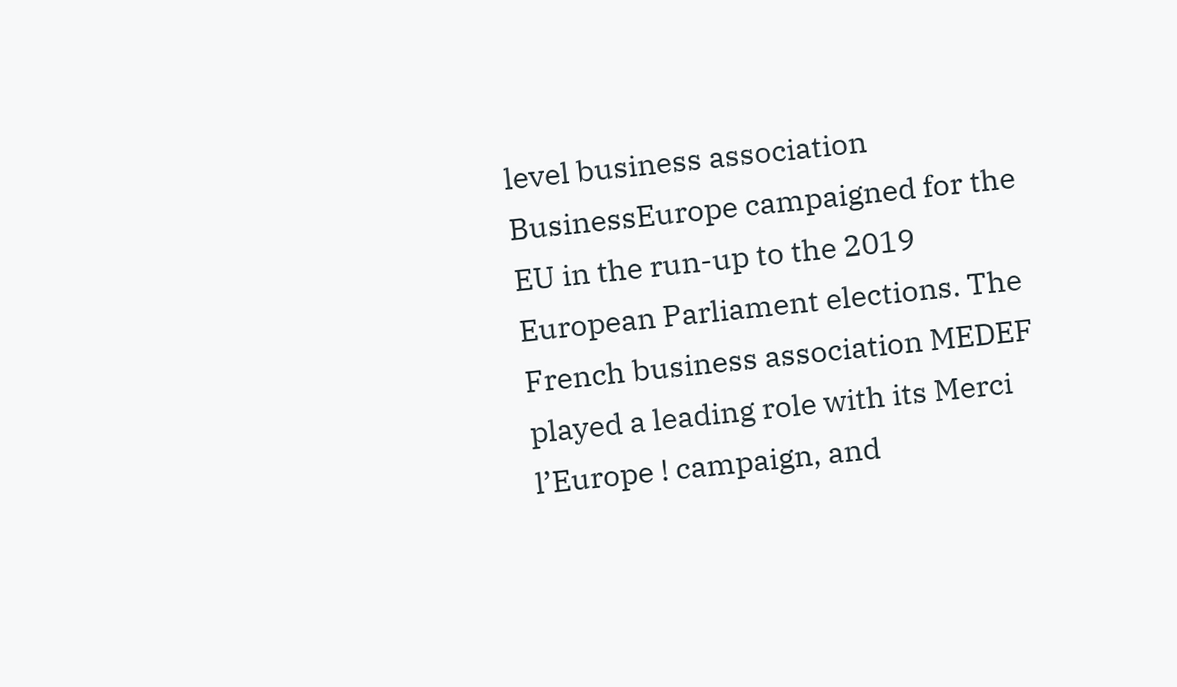level business association BusinessEurope campaigned for the EU in the run-up to the 2019 European Parliament elections. The French business association MEDEF played a leading role with its Merci l’Europe ! campaign, and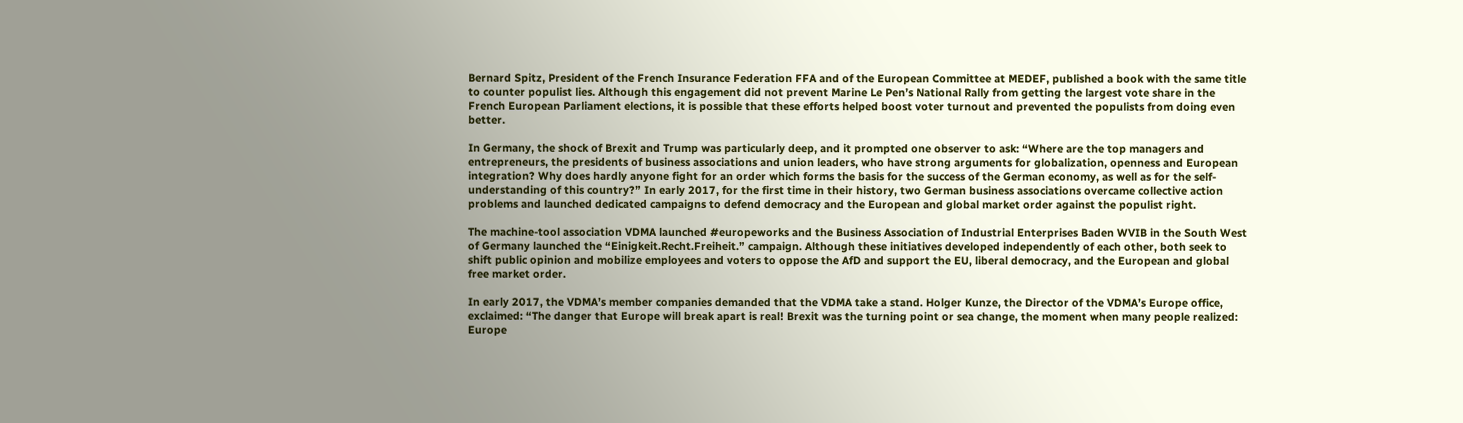Bernard Spitz, President of the French Insurance Federation FFA and of the European Committee at MEDEF, published a book with the same title to counter populist lies. Although this engagement did not prevent Marine Le Pen’s National Rally from getting the largest vote share in the French European Parliament elections, it is possible that these efforts helped boost voter turnout and prevented the populists from doing even better.

In Germany, the shock of Brexit and Trump was particularly deep, and it prompted one observer to ask: “Where are the top managers and entrepreneurs, the presidents of business associations and union leaders, who have strong arguments for globalization, openness and European integration? Why does hardly anyone fight for an order which forms the basis for the success of the German economy, as well as for the self-understanding of this country?” In early 2017, for the first time in their history, two German business associations overcame collective action problems and launched dedicated campaigns to defend democracy and the European and global market order against the populist right.

The machine-tool association VDMA launched #europeworks and the Business Association of Industrial Enterprises Baden WVIB in the South West of Germany launched the “Einigkeit.Recht.Freiheit.” campaign. Although these initiatives developed independently of each other, both seek to shift public opinion and mobilize employees and voters to oppose the AfD and support the EU, liberal democracy, and the European and global free market order.

In early 2017, the VDMA’s member companies demanded that the VDMA take a stand. Holger Kunze, the Director of the VDMA’s Europe office, exclaimed: “The danger that Europe will break apart is real! Brexit was the turning point or sea change, the moment when many people realized: Europe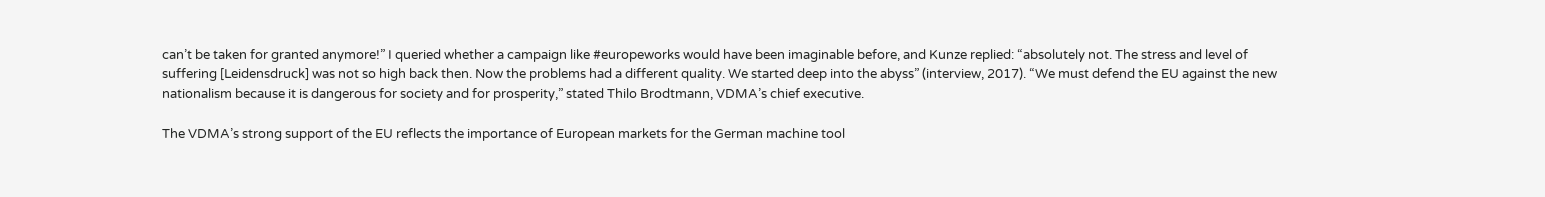can’t be taken for granted anymore!” I queried whether a campaign like #europeworks would have been imaginable before, and Kunze replied: “absolutely not. The stress and level of suffering [Leidensdruck] was not so high back then. Now the problems had a different quality. We started deep into the abyss” (interview, 2017). “We must defend the EU against the new nationalism because it is dangerous for society and for prosperity,” stated Thilo Brodtmann, VDMA’s chief executive.

The VDMA’s strong support of the EU reflects the importance of European markets for the German machine tool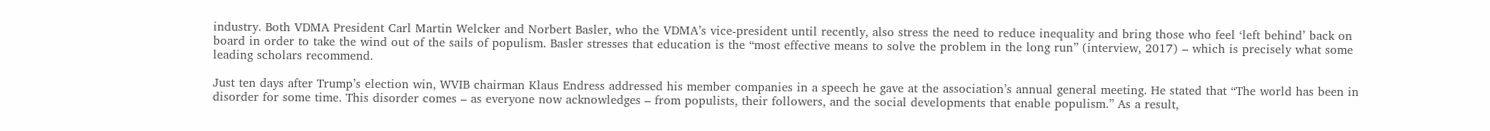industry. Both VDMA President Carl Martin Welcker and Norbert Basler, who the VDMA’s vice-president until recently, also stress the need to reduce inequality and bring those who feel ‘left behind’ back on board in order to take the wind out of the sails of populism. Basler stresses that education is the “most effective means to solve the problem in the long run” (interview, 2017) – which is precisely what some leading scholars recommend.

Just ten days after Trump’s election win, WVIB chairman Klaus Endress addressed his member companies in a speech he gave at the association’s annual general meeting. He stated that “The world has been in disorder for some time. This disorder comes – as everyone now acknowledges – from populists, their followers, and the social developments that enable populism.” As a result,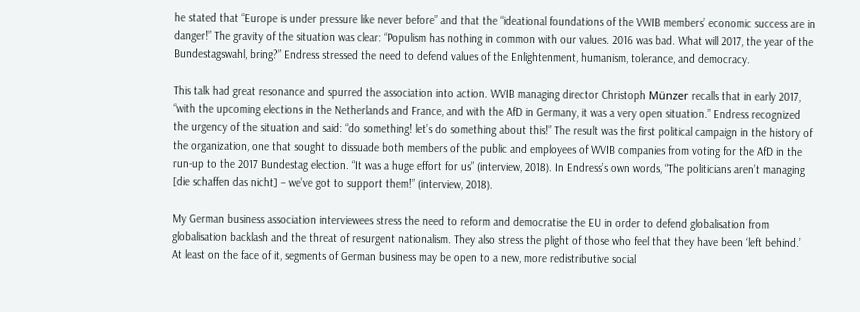he stated that “Europe is under pressure like never before” and that the “ideational foundations of the VWIB members’ economic success are in danger!” The gravity of the situation was clear: “Populism has nothing in common with our values. 2016 was bad. What will 2017, the year of the Bundestagswahl, bring?” Endress stressed the need to defend values of the Enlightenment, humanism, tolerance, and democracy.

This talk had great resonance and spurred the association into action. WVIB managing director Christoph Münzer recalls that in early 2017, “with the upcoming elections in the Netherlands and France, and with the AfD in Germany, it was a very open situation.” Endress recognized the urgency of the situation and said: “do something! let’s do something about this!” The result was the first political campaign in the history of the organization, one that sought to dissuade both members of the public and employees of WVIB companies from voting for the AfD in the run-up to the 2017 Bundestag election. “It was a huge effort for us” (interview, 2018). In Endress’s own words, “The politicians aren’t managing [die schaffen das nicht] – we’ve got to support them!” (interview, 2018).

My German business association interviewees stress the need to reform and democratise the EU in order to defend globalisation from globalisation backlash and the threat of resurgent nationalism. They also stress the plight of those who feel that they have been ‘left behind.’ At least on the face of it, segments of German business may be open to a new, more redistributive social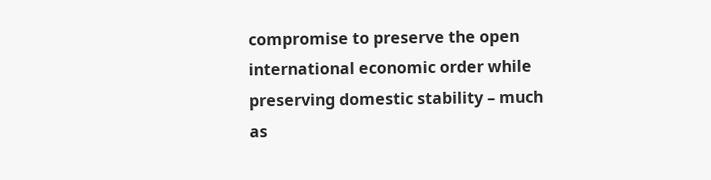compromise to preserve the open international economic order while preserving domestic stability – much as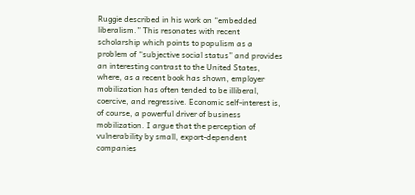Ruggie described in his work on “embedded liberalism.” This resonates with recent scholarship which points to populism as a problem of “subjective social status” and provides an interesting contrast to the United States, where, as a recent book has shown, employer mobilization has often tended to be illiberal, coercive, and regressive. Economic self-interest is, of course, a powerful driver of business mobilization. I argue that the perception of vulnerability by small, export-dependent companies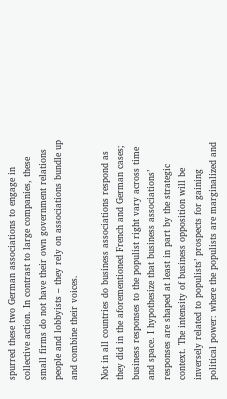spurred these two German associations to engage in collective action. In contrast to large companies, these small firms do not have their own government relations people and lobbyists – they rely on associations bundle up and combine their voices.

Not in all countries do business associations respond as they did in the aforementioned French and German cases; business responses to the populist right vary across time and space. I hypothesize that business associations’ responses are shaped at least in part by the strategic context. The intensity of business opposition will be inversely related to populists’ prospects for gaining political power: where the populists are marginalized and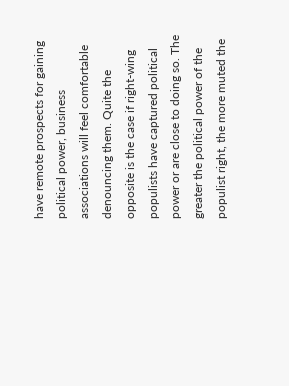have remote prospects for gaining political power, business associations will feel comfortable denouncing them. Quite the opposite is the case if right-wing populists have captured political power or are close to doing so. The greater the political power of the populist right, the more muted the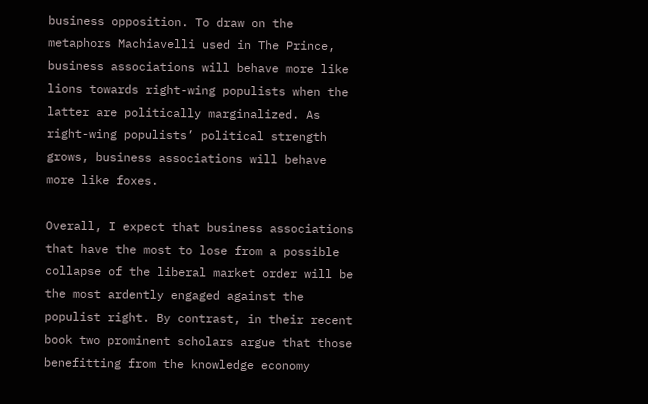business opposition. To draw on the metaphors Machiavelli used in The Prince, business associations will behave more like lions towards right-wing populists when the latter are politically marginalized. As right-wing populists’ political strength grows, business associations will behave more like foxes.

Overall, I expect that business associations that have the most to lose from a possible collapse of the liberal market order will be the most ardently engaged against the populist right. By contrast, in their recent book two prominent scholars argue that those benefitting from the knowledge economy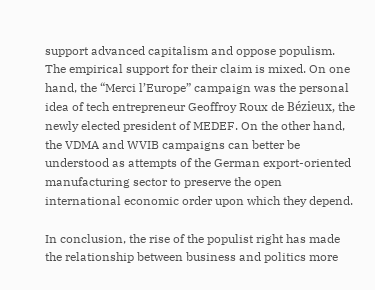support advanced capitalism and oppose populism. The empirical support for their claim is mixed. On one hand, the “Merci l’Europe” campaign was the personal idea of tech entrepreneur Geoffroy Roux de Bézieux, the newly elected president of MEDEF. On the other hand, the VDMA and WVIB campaigns can better be understood as attempts of the German export-oriented manufacturing sector to preserve the open international economic order upon which they depend.

In conclusion, the rise of the populist right has made the relationship between business and politics more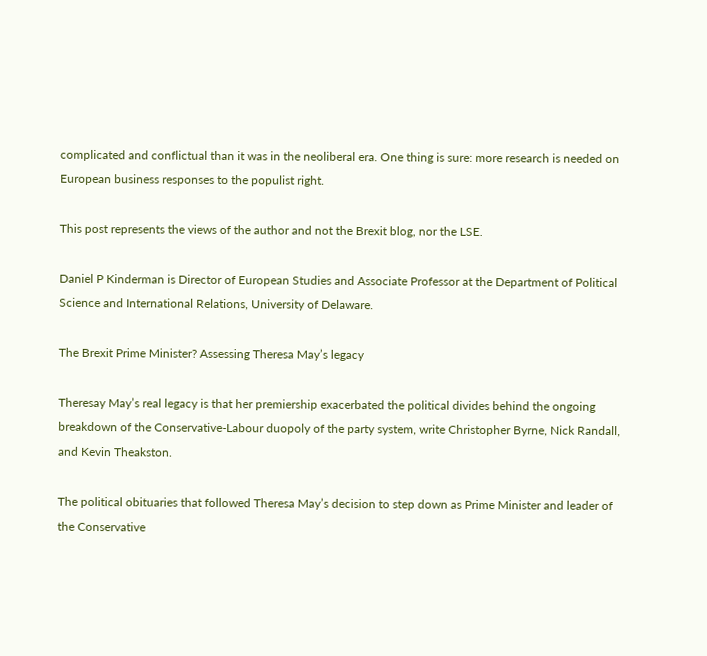complicated and conflictual than it was in the neoliberal era. One thing is sure: more research is needed on European business responses to the populist right.

This post represents the views of the author and not the Brexit blog, nor the LSE.

Daniel P Kinderman is Director of European Studies and Associate Professor at the Department of Political Science and International Relations, University of Delaware.

The Brexit Prime Minister? Assessing Theresa May’s legacy

Theresay May’s real legacy is that her premiership exacerbated the political divides behind the ongoing breakdown of the Conservative-Labour duopoly of the party system, write Christopher Byrne, Nick Randall, and Kevin Theakston.

The political obituaries that followed Theresa May’s decision to step down as Prime Minister and leader of the Conservative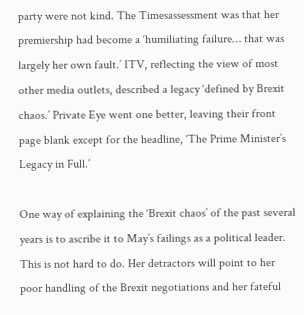party were not kind. The Timesassessment was that her premiership had become a ‘humiliating failure… that was largely her own fault.’ ITV, reflecting the view of most other media outlets, described a legacy ‘defined by Brexit chaos.’ Private Eye went one better, leaving their front page blank except for the headline, ‘The Prime Minister’s Legacy in Full.’

One way of explaining the ‘Brexit chaos’ of the past several years is to ascribe it to May’s failings as a political leader. This is not hard to do. Her detractors will point to her poor handling of the Brexit negotiations and her fateful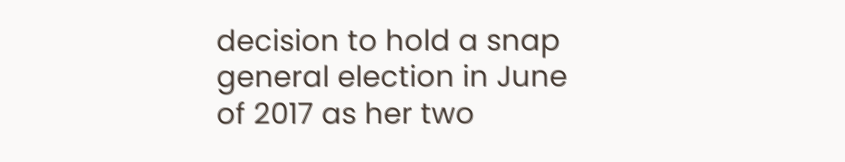decision to hold a snap general election in June of 2017 as her two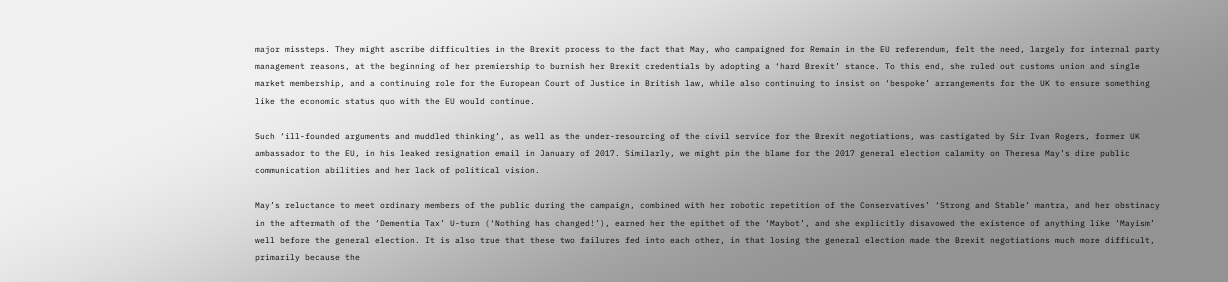major missteps. They might ascribe difficulties in the Brexit process to the fact that May, who campaigned for Remain in the EU referendum, felt the need, largely for internal party management reasons, at the beginning of her premiership to burnish her Brexit credentials by adopting a ‘hard Brexit’ stance. To this end, she ruled out customs union and single market membership, and a continuing role for the European Court of Justice in British law, while also continuing to insist on ‘bespoke’ arrangements for the UK to ensure something like the economic status quo with the EU would continue.

Such ‘ill-founded arguments and muddled thinking’, as well as the under-resourcing of the civil service for the Brexit negotiations, was castigated by Sir Ivan Rogers, former UK ambassador to the EU, in his leaked resignation email in January of 2017. Similarly, we might pin the blame for the 2017 general election calamity on Theresa May’s dire public communication abilities and her lack of political vision.

May’s reluctance to meet ordinary members of the public during the campaign, combined with her robotic repetition of the Conservatives’ ‘Strong and Stable’ mantra, and her obstinacy in the aftermath of the ‘Dementia Tax’ U-turn (‘Nothing has changed!’), earned her the epithet of the ‘Maybot’, and she explicitly disavowed the existence of anything like ‘Mayism’ well before the general election. It is also true that these two failures fed into each other, in that losing the general election made the Brexit negotiations much more difficult, primarily because the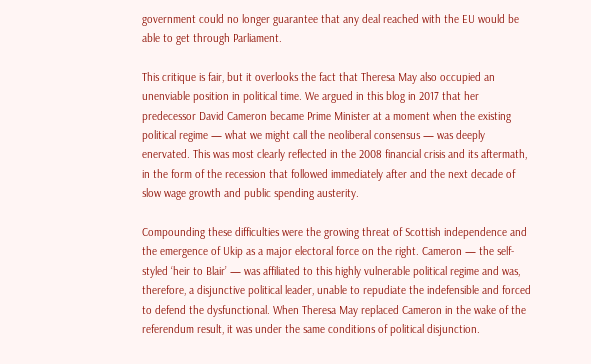government could no longer guarantee that any deal reached with the EU would be able to get through Parliament.

This critique is fair, but it overlooks the fact that Theresa May also occupied an unenviable position in political time. We argued in this blog in 2017 that her predecessor David Cameron became Prime Minister at a moment when the existing political regime — what we might call the neoliberal consensus — was deeply enervated. This was most clearly reflected in the 2008 financial crisis and its aftermath, in the form of the recession that followed immediately after and the next decade of slow wage growth and public spending austerity.

Compounding these difficulties were the growing threat of Scottish independence and the emergence of Ukip as a major electoral force on the right. Cameron — the self-styled ‘heir to Blair’ — was affiliated to this highly vulnerable political regime and was, therefore, a disjunctive political leader, unable to repudiate the indefensible and forced to defend the dysfunctional. When Theresa May replaced Cameron in the wake of the referendum result, it was under the same conditions of political disjunction.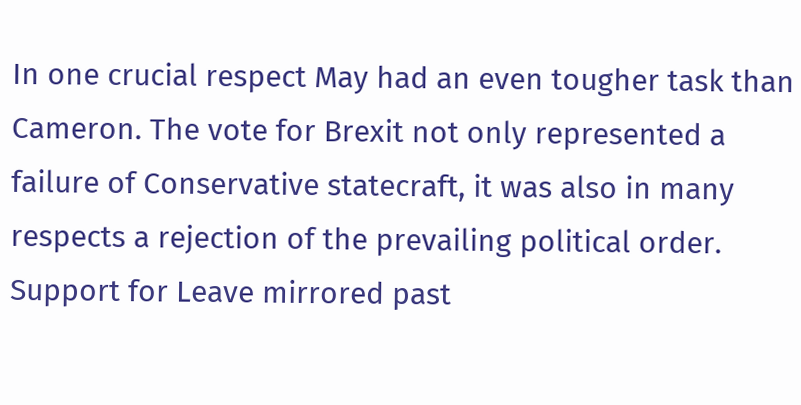In one crucial respect May had an even tougher task than Cameron. The vote for Brexit not only represented a failure of Conservative statecraft, it was also in many respects a rejection of the prevailing political order. Support for Leave mirrored past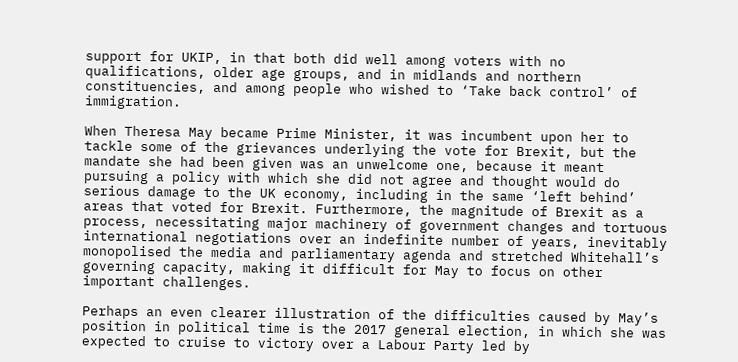support for UKIP, in that both did well among voters with no qualifications, older age groups, and in midlands and northern constituencies, and among people who wished to ‘Take back control’ of immigration.

When Theresa May became Prime Minister, it was incumbent upon her to tackle some of the grievances underlying the vote for Brexit, but the mandate she had been given was an unwelcome one, because it meant pursuing a policy with which she did not agree and thought would do serious damage to the UK economy, including in the same ‘left behind’ areas that voted for Brexit. Furthermore, the magnitude of Brexit as a process, necessitating major machinery of government changes and tortuous international negotiations over an indefinite number of years, inevitably monopolised the media and parliamentary agenda and stretched Whitehall’s governing capacity, making it difficult for May to focus on other important challenges.

Perhaps an even clearer illustration of the difficulties caused by May’s position in political time is the 2017 general election, in which she was expected to cruise to victory over a Labour Party led by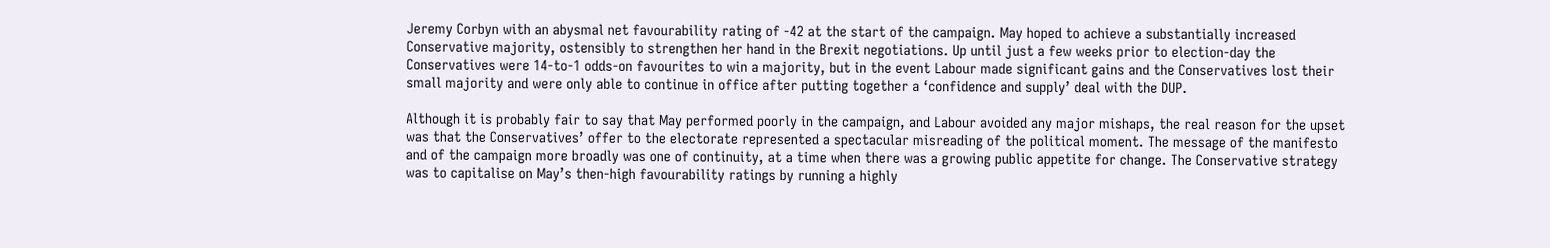Jeremy Corbyn with an abysmal net favourability rating of -42 at the start of the campaign. May hoped to achieve a substantially increased Conservative majority, ostensibly to strengthen her hand in the Brexit negotiations. Up until just a few weeks prior to election-day the Conservatives were 14-to-1 odds-on favourites to win a majority, but in the event Labour made significant gains and the Conservatives lost their small majority and were only able to continue in office after putting together a ‘confidence and supply’ deal with the DUP.

Although it is probably fair to say that May performed poorly in the campaign, and Labour avoided any major mishaps, the real reason for the upset was that the Conservatives’ offer to the electorate represented a spectacular misreading of the political moment. The message of the manifesto and of the campaign more broadly was one of continuity, at a time when there was a growing public appetite for change. The Conservative strategy was to capitalise on May’s then-high favourability ratings by running a highly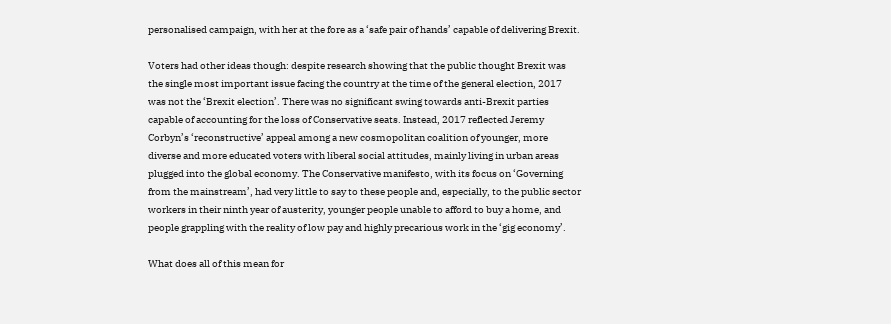personalised campaign, with her at the fore as a ‘safe pair of hands’ capable of delivering Brexit.

Voters had other ideas though: despite research showing that the public thought Brexit was the single most important issue facing the country at the time of the general election, 2017 was not the ‘Brexit election’. There was no significant swing towards anti-Brexit parties capable of accounting for the loss of Conservative seats. Instead, 2017 reflected Jeremy Corbyn’s ‘reconstructive’ appeal among a new cosmopolitan coalition of younger, more diverse and more educated voters with liberal social attitudes, mainly living in urban areas plugged into the global economy. The Conservative manifesto, with its focus on ‘Governing from the mainstream’, had very little to say to these people and, especially, to the public sector workers in their ninth year of austerity, younger people unable to afford to buy a home, and people grappling with the reality of low pay and highly precarious work in the ‘gig economy’.

What does all of this mean for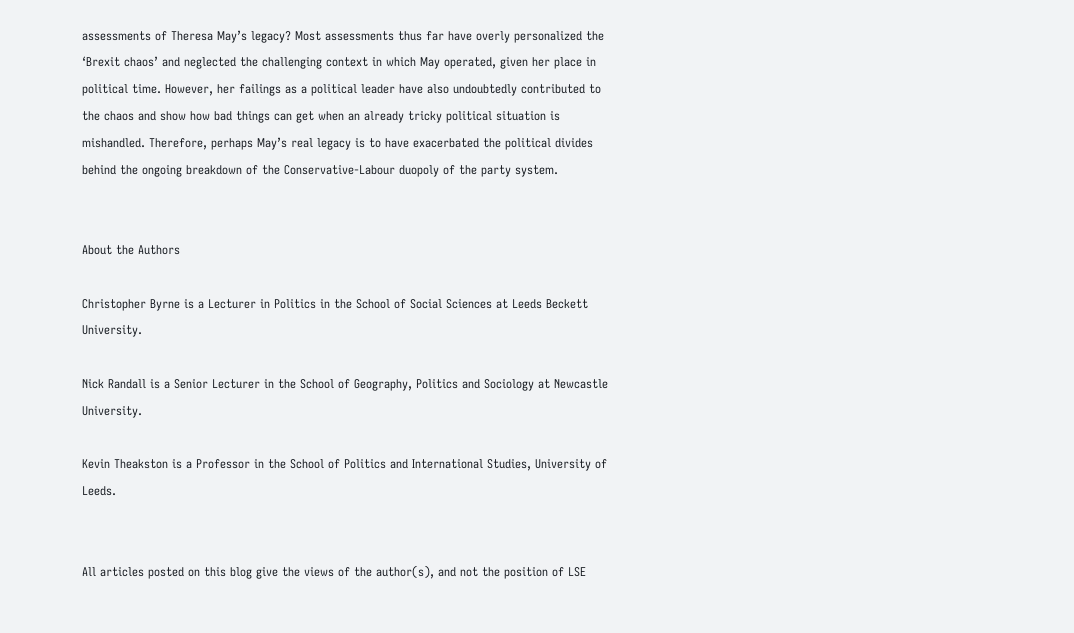assessments of Theresa May’s legacy? Most assessments thus far have overly personalized the ‘Brexit chaos’ and neglected the challenging context in which May operated, given her place in political time. However, her failings as a political leader have also undoubtedly contributed to the chaos and show how bad things can get when an already tricky political situation is mishandled. Therefore, perhaps May’s real legacy is to have exacerbated the political divides behind the ongoing breakdown of the Conservative-Labour duopoly of the party system.


About the Authors

Christopher Byrne is a Lecturer in Politics in the School of Social Sciences at Leeds Beckett University.

Nick Randall is a Senior Lecturer in the School of Geography, Politics and Sociology at Newcastle University.

Kevin Theakston is a Professor in the School of Politics and International Studies, University of Leeds.


All articles posted on this blog give the views of the author(s), and not the position of LSE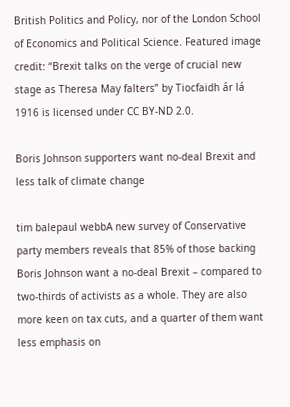British Politics and Policy, nor of the London School of Economics and Political Science. Featured image credit: “Brexit talks on the verge of crucial new stage as Theresa May falters” by Tiocfaidh ár lá 1916 is licensed under CC BY-ND 2.0.

Boris Johnson supporters want no-deal Brexit and less talk of climate change

tim balepaul webbA new survey of Conservative party members reveals that 85% of those backing Boris Johnson want a no-deal Brexit – compared to two-thirds of activists as a whole. They are also more keen on tax cuts, and a quarter of them want less emphasis on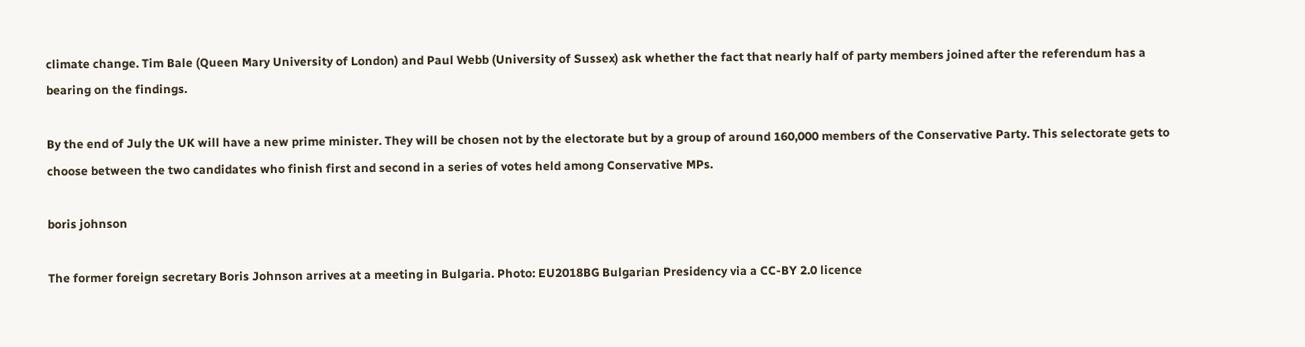climate change. Tim Bale (Queen Mary University of London) and Paul Webb (University of Sussex) ask whether the fact that nearly half of party members joined after the referendum has a bearing on the findings.

By the end of July the UK will have a new prime minister. They will be chosen not by the electorate but by a group of around 160,000 members of the Conservative Party. This selectorate gets to choose between the two candidates who finish first and second in a series of votes held among Conservative MPs.

boris johnson

The former foreign secretary Boris Johnson arrives at a meeting in Bulgaria. Photo: EU2018BG Bulgarian Presidency via a CC-BY 2.0 licence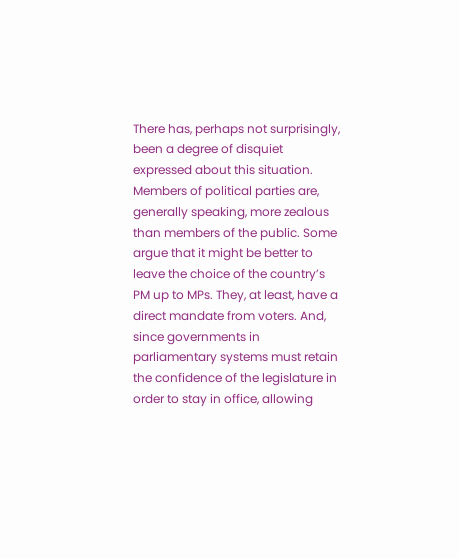There has, perhaps not surprisingly, been a degree of disquiet expressed about this situation. Members of political parties are, generally speaking, more zealous than members of the public. Some argue that it might be better to leave the choice of the country’s PM up to MPs. They, at least, have a direct mandate from voters. And, since governments in parliamentary systems must retain the confidence of the legislature in order to stay in office, allowing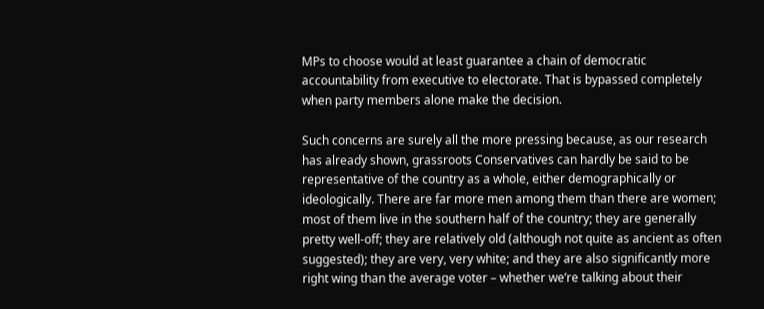MPs to choose would at least guarantee a chain of democratic accountability from executive to electorate. That is bypassed completely when party members alone make the decision.

Such concerns are surely all the more pressing because, as our research has already shown, grassroots Conservatives can hardly be said to be representative of the country as a whole, either demographically or ideologically. There are far more men among them than there are women; most of them live in the southern half of the country; they are generally pretty well-off; they are relatively old (although not quite as ancient as often suggested); they are very, very white; and they are also significantly more right wing than the average voter – whether we’re talking about their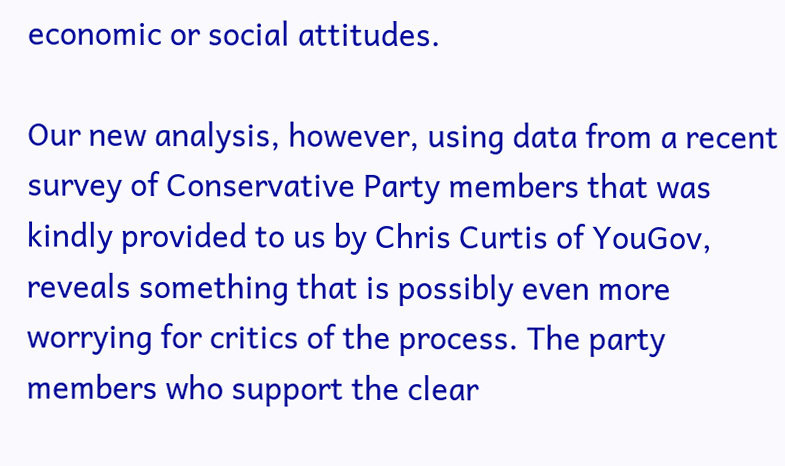economic or social attitudes.

Our new analysis, however, using data from a recent survey of Conservative Party members that was kindly provided to us by Chris Curtis of YouGov, reveals something that is possibly even more worrying for critics of the process. The party members who support the clear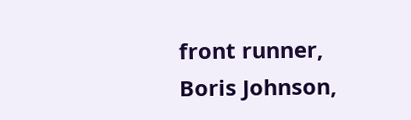front runner, Boris Johnson,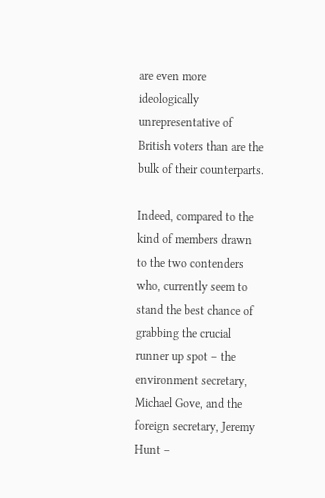are even more ideologically unrepresentative of British voters than are the bulk of their counterparts.

Indeed, compared to the kind of members drawn to the two contenders who, currently seem to stand the best chance of grabbing the crucial runner up spot – the environment secretary, Michael Gove, and the foreign secretary, Jeremy Hunt –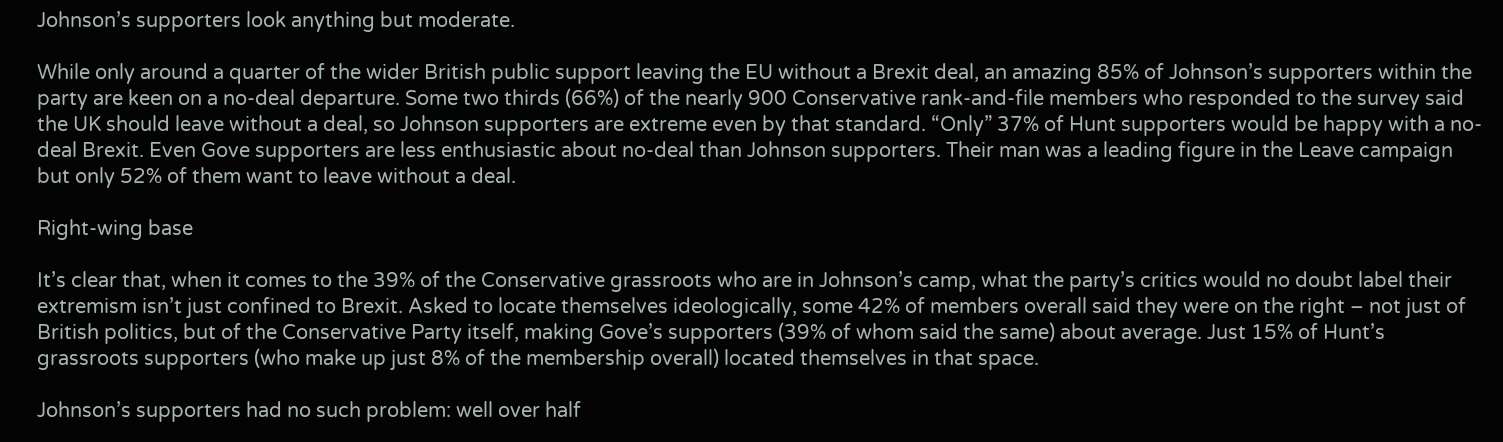Johnson’s supporters look anything but moderate.

While only around a quarter of the wider British public support leaving the EU without a Brexit deal, an amazing 85% of Johnson’s supporters within the party are keen on a no-deal departure. Some two thirds (66%) of the nearly 900 Conservative rank-and-file members who responded to the survey said the UK should leave without a deal, so Johnson supporters are extreme even by that standard. “Only” 37% of Hunt supporters would be happy with a no-deal Brexit. Even Gove supporters are less enthusiastic about no-deal than Johnson supporters. Their man was a leading figure in the Leave campaign but only 52% of them want to leave without a deal.

Right-wing base

It’s clear that, when it comes to the 39% of the Conservative grassroots who are in Johnson’s camp, what the party’s critics would no doubt label their extremism isn’t just confined to Brexit. Asked to locate themselves ideologically, some 42% of members overall said they were on the right – not just of British politics, but of the Conservative Party itself, making Gove’s supporters (39% of whom said the same) about average. Just 15% of Hunt’s grassroots supporters (who make up just 8% of the membership overall) located themselves in that space.

Johnson’s supporters had no such problem: well over half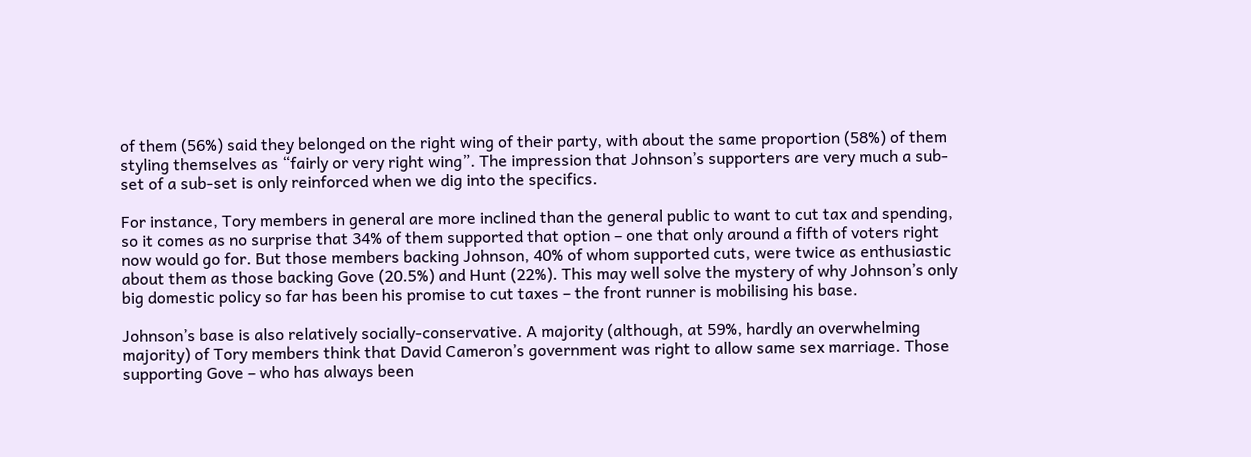of them (56%) said they belonged on the right wing of their party, with about the same proportion (58%) of them styling themselves as “fairly or very right wing”. The impression that Johnson’s supporters are very much a sub-set of a sub-set is only reinforced when we dig into the specifics.

For instance, Tory members in general are more inclined than the general public to want to cut tax and spending, so it comes as no surprise that 34% of them supported that option – one that only around a fifth of voters right now would go for. But those members backing Johnson, 40% of whom supported cuts, were twice as enthusiastic about them as those backing Gove (20.5%) and Hunt (22%). This may well solve the mystery of why Johnson’s only big domestic policy so far has been his promise to cut taxes – the front runner is mobilising his base.

Johnson’s base is also relatively socially-conservative. A majority (although, at 59%, hardly an overwhelming majority) of Tory members think that David Cameron’s government was right to allow same sex marriage. Those supporting Gove – who has always been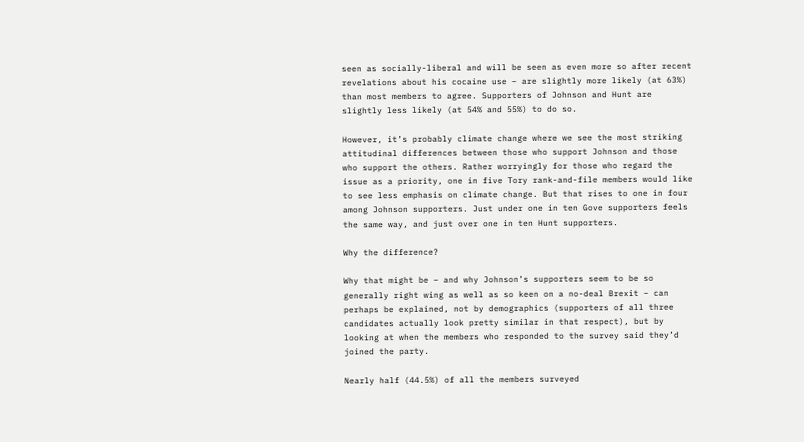seen as socially-liberal and will be seen as even more so after recent revelations about his cocaine use – are slightly more likely (at 63%) than most members to agree. Supporters of Johnson and Hunt are slightly less likely (at 54% and 55%) to do so.

However, it’s probably climate change where we see the most striking attitudinal differences between those who support Johnson and those who support the others. Rather worryingly for those who regard the issue as a priority, one in five Tory rank-and-file members would like to see less emphasis on climate change. But that rises to one in four among Johnson supporters. Just under one in ten Gove supporters feels the same way, and just over one in ten Hunt supporters.

Why the difference?

Why that might be – and why Johnson’s supporters seem to be so generally right wing as well as so keen on a no-deal Brexit – can perhaps be explained, not by demographics (supporters of all three candidates actually look pretty similar in that respect), but by looking at when the members who responded to the survey said they’d joined the party.

Nearly half (44.5%) of all the members surveyed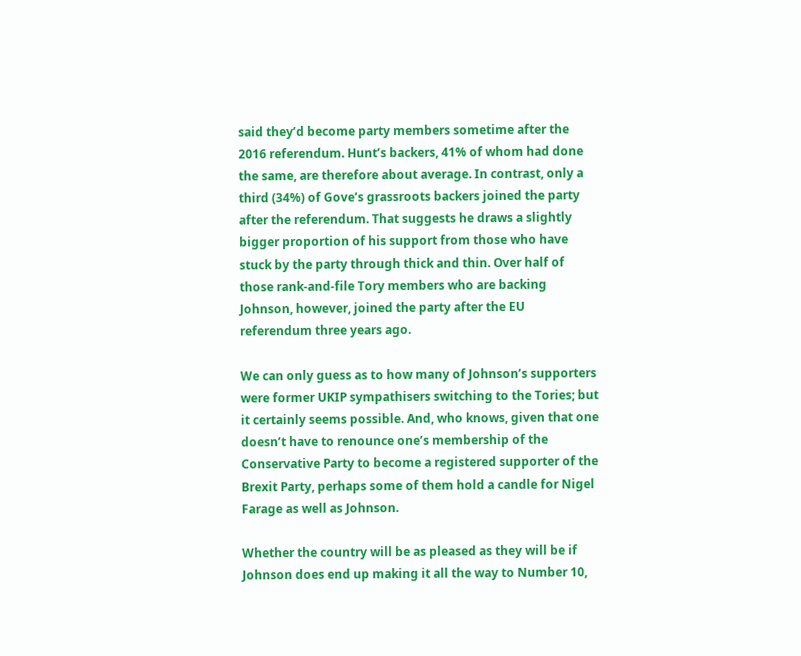said they’d become party members sometime after the 2016 referendum. Hunt’s backers, 41% of whom had done the same, are therefore about average. In contrast, only a third (34%) of Gove’s grassroots backers joined the party after the referendum. That suggests he draws a slightly bigger proportion of his support from those who have stuck by the party through thick and thin. Over half of those rank-and-file Tory members who are backing Johnson, however, joined the party after the EU referendum three years ago.

We can only guess as to how many of Johnson’s supporters were former UKIP sympathisers switching to the Tories; but it certainly seems possible. And, who knows, given that one doesn’t have to renounce one’s membership of the Conservative Party to become a registered supporter of the Brexit Party, perhaps some of them hold a candle for Nigel Farage as well as Johnson.

Whether the country will be as pleased as they will be if Johnson does end up making it all the way to Number 10,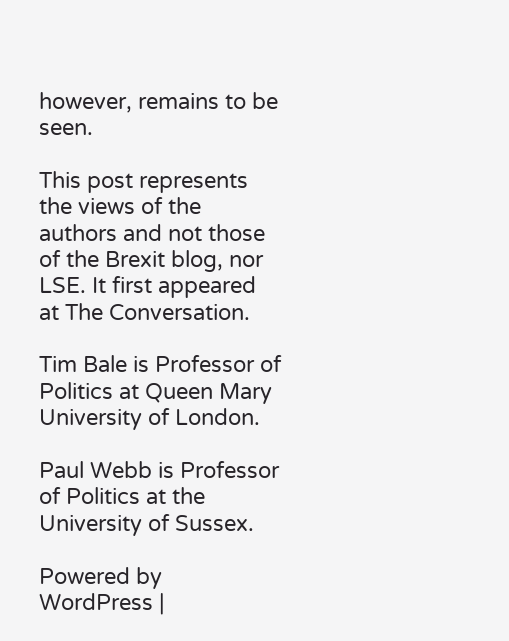however, remains to be seen.

This post represents the views of the authors and not those of the Brexit blog, nor LSE. It first appeared at The Conversation.

Tim Bale is Professor of Politics at Queen Mary University of London.

Paul Webb is Professor of Politics at the University of Sussex.

Powered by WordPress |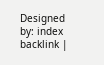Designed by: index backlink |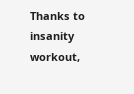Thanks to insanity workout,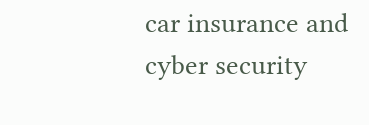car insurance and cyber security